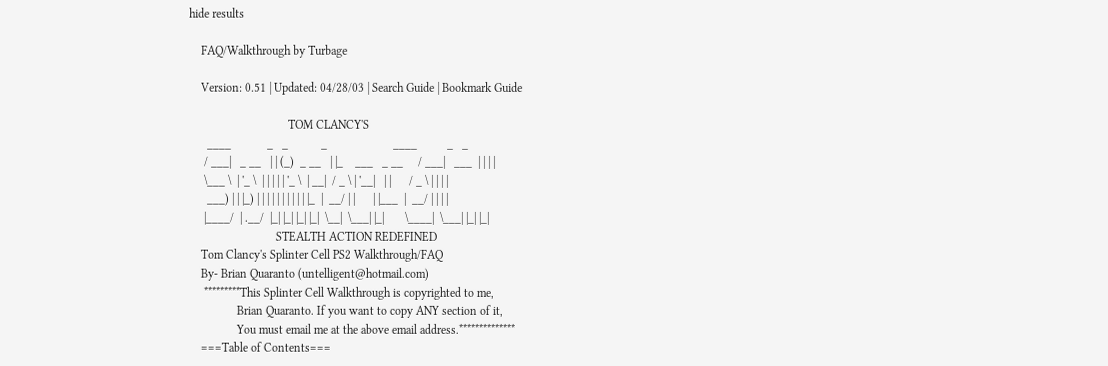hide results

    FAQ/Walkthrough by Turbage

    Version: 0.51 | Updated: 04/28/03 | Search Guide | Bookmark Guide

                                 TOM CLANCY'S
      ____            _   _           _                      ____          _   _
     / ___|   _ __   | | (_)  _ __   | |_    ___   _ __     / ___|   ___  | | | |
     \___ \  | '_ \  | | | | | '_ \  | __|  / _ \ | '__|   | |      / _ \ | | | |
      ___) | | |_) | | | | | | | | | | |_  |  __/ | |      | |___  |  __/ | | | |
     |____/  | .__/  |_| |_| |_| |_|  \__|  \___| |_|       \____|  \___| |_| |_|
                             STEALTH ACTION REDEFINED
    Tom Clancy's Splinter Cell PS2 Walkthrough/FAQ
    By- Brian Quaranto (untelligent@hotmail.com)
     *********This Splinter Cell Walkthrough is copyrighted to me,
                Brian Quaranto. If you want to copy ANY section of it,
                You must email me at the above email address.**************
    ===Table of Contents===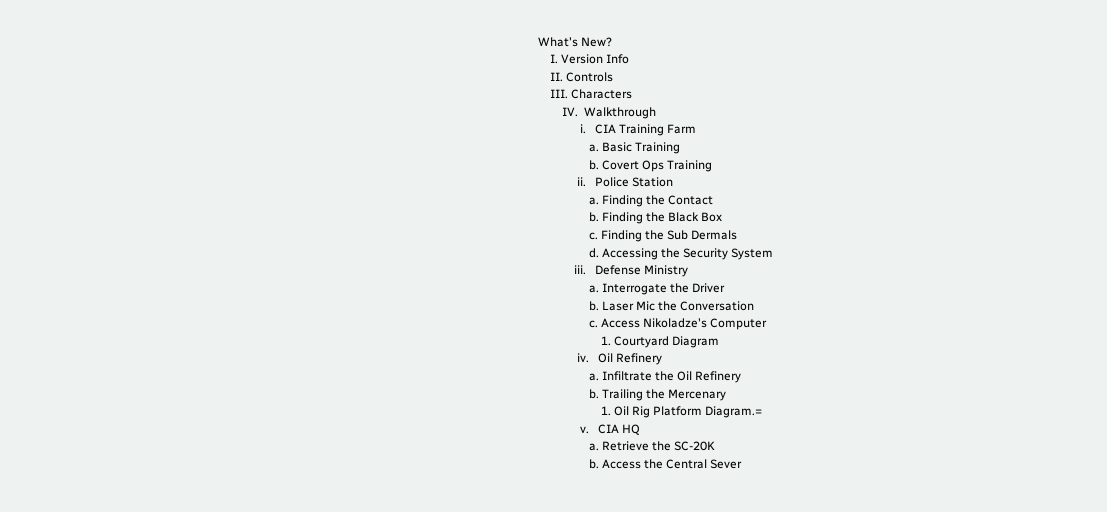What's New?
    I. Version Info
    II. Controls
    III. Characters
        IV.  Walkthrough
              i.   CIA Training Farm
                 a. Basic Training
                 b. Covert Ops Training
             ii.   Police Station
                 a. Finding the Contact
                 b. Finding the Black Box
                 c. Finding the Sub Dermals
                 d. Accessing the Security System
            iii.   Defense Ministry
                 a. Interrogate the Driver
                 b. Laser Mic the Conversation
                 c. Access Nikoladze's Computer
                     1. Courtyard Diagram
             iv.   Oil Refinery
                 a. Infiltrate the Oil Refinery
                 b. Trailing the Mercenary
                     1. Oil Rig Platform Diagram.=
              v.   CIA HQ
                 a. Retrieve the SC-20K
                 b. Access the Central Sever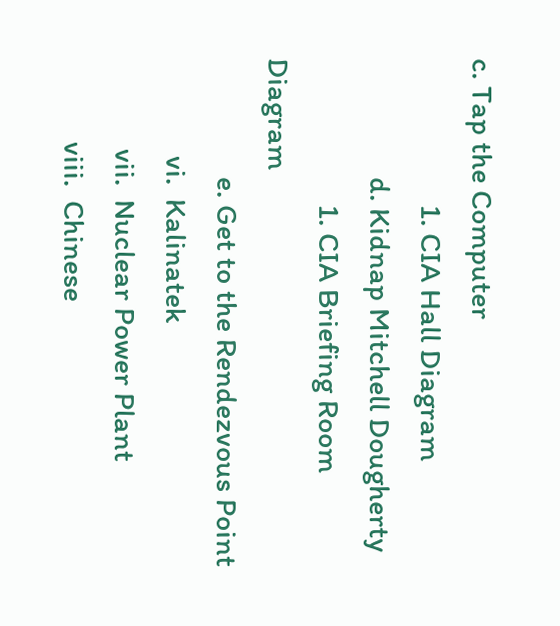c. Tap the Computer
                     1. CIA Hall Diagram
                 d. Kidnap Mitchell Dougherty
                     1. CIA Briefing Room Diagram
                 e. Get to the Rendezvous Point
              vi.  Kalinatek
             vii.  Nuclear Power Plant
            viii.  Chinese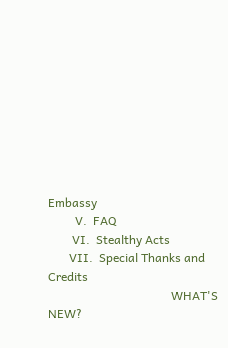Embassy
         V.  FAQ
        VI.  Stealthy Acts
       VII.  Special Thanks and Credits
                                         WHAT'S NEW?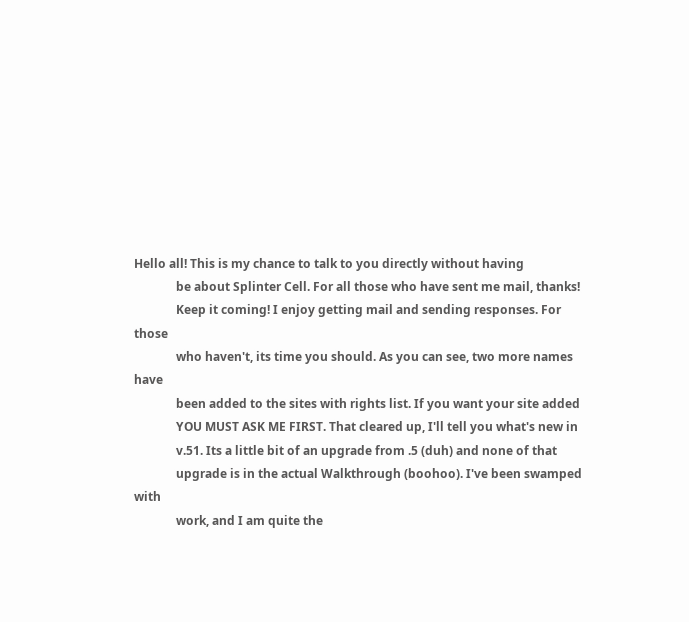Hello all! This is my chance to talk to you directly without having
              be about Splinter Cell. For all those who have sent me mail, thanks!
              Keep it coming! I enjoy getting mail and sending responses. For those
              who haven't, its time you should. As you can see, two more names have
              been added to the sites with rights list. If you want your site added
              YOU MUST ASK ME FIRST. That cleared up, I'll tell you what's new in
              v.51. Its a little bit of an upgrade from .5 (duh) and none of that
              upgrade is in the actual Walkthrough (boohoo). I've been swamped with
              work, and I am quite the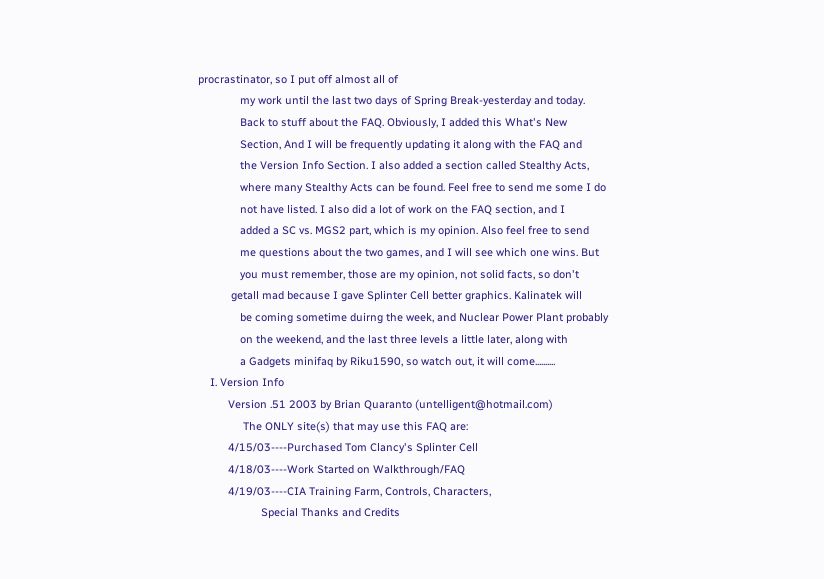procrastinator, so I put off almost all of
              my work until the last two days of Spring Break-yesterday and today.
              Back to stuff about the FAQ. Obviously, I added this What's New
              Section, And I will be frequently updating it along with the FAQ and
              the Version Info Section. I also added a section called Stealthy Acts,
              where many Stealthy Acts can be found. Feel free to send me some I do
              not have listed. I also did a lot of work on the FAQ section, and I
              added a SC vs. MGS2 part, which is my opinion. Also feel free to send
              me questions about the two games, and I will see which one wins. But
              you must remember, those are my opinion, not solid facts, so don't
           getall mad because I gave Splinter Cell better graphics. Kalinatek will
              be coming sometime duirng the week, and Nuclear Power Plant probably
              on the weekend, and the last three levels a little later, along with
              a Gadgets minifaq by Riku1590, so watch out, it will come..........
    I. Version Info
          Version .51 2003 by Brian Quaranto (untelligent@hotmail.com)
               The ONLY site(s) that may use this FAQ are:
          4/15/03----Purchased Tom Clancy's Splinter Cell
          4/18/03----Work Started on Walkthrough/FAQ
          4/19/03----CIA Training Farm, Controls, Characters,
                     Special Thanks and Credits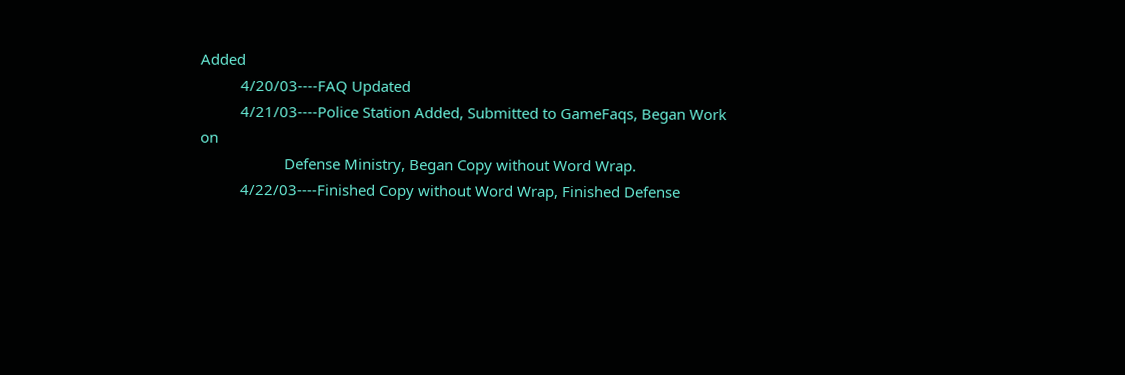Added
          4/20/03----FAQ Updated
          4/21/03----Police Station Added, Submitted to GameFaqs, Began Work on
                     Defense Ministry, Began Copy without Word Wrap.
          4/22/03----Finished Copy without Word Wrap, Finished Defense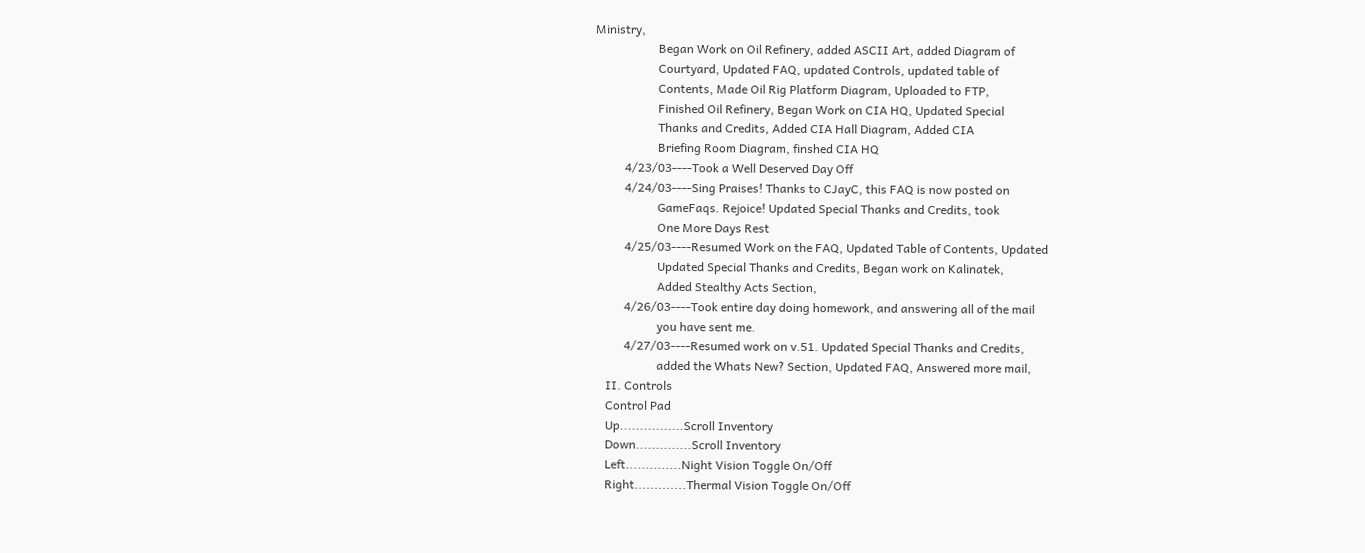Ministry,
                     Began Work on Oil Refinery, added ASCII Art, added Diagram of
                     Courtyard, Updated FAQ, updated Controls, updated table of
                     Contents, Made Oil Rig Platform Diagram, Uploaded to FTP,
                     Finished Oil Refinery, Began Work on CIA HQ, Updated Special
                     Thanks and Credits, Added CIA Hall Diagram, Added CIA
                     Briefing Room Diagram, finshed CIA HQ
          4/23/03----Took a Well Deserved Day Off
          4/24/03----Sing Praises! Thanks to CJayC, this FAQ is now posted on
                     GameFaqs. Rejoice! Updated Special Thanks and Credits, took
                     One More Days Rest
          4/25/03----Resumed Work on the FAQ, Updated Table of Contents, Updated
                     Updated Special Thanks and Credits, Began work on Kalinatek,
                     Added Stealthy Acts Section,
          4/26/03----Took entire day doing homework, and answering all of the mail
                     you have sent me.
          4/27/03----Resumed work on v.51. Updated Special Thanks and Credits,
                     added the Whats New? Section, Updated FAQ, Answered more mail,
    II. Controls
    Control Pad
    Up................Scroll Inventory
    Down..............Scroll Inventory
    Left..............Night Vision Toggle On/Off
    Right.............Thermal Vision Toggle On/Off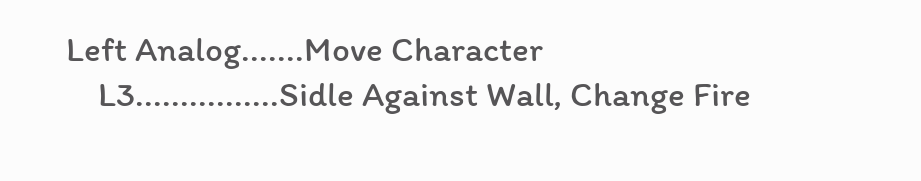Left Analog.......Move Character
    L3................Sidle Against Wall, Change Fire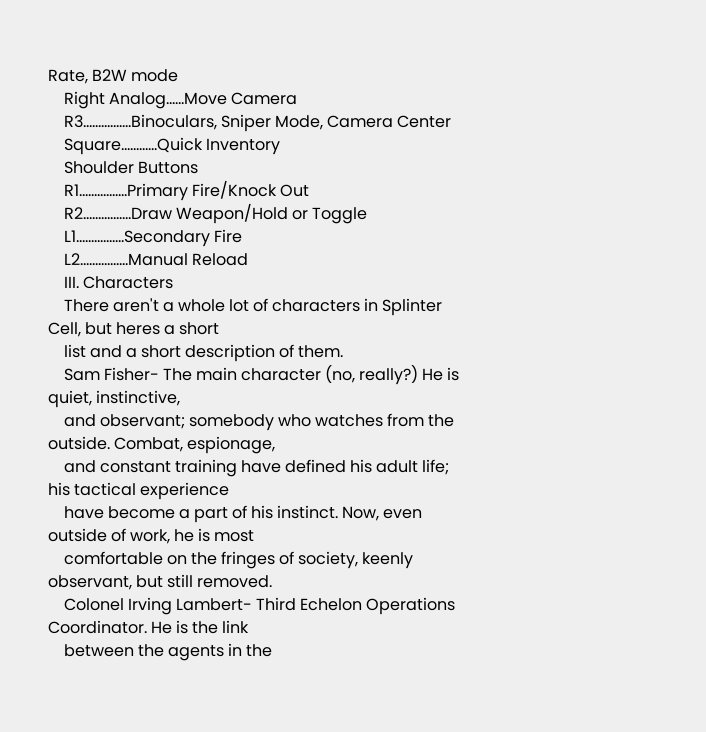Rate, B2W mode
    Right Analog......Move Camera
    R3................Binoculars, Sniper Mode, Camera Center
    Square............Quick Inventory
    Shoulder Buttons
    R1................Primary Fire/Knock Out
    R2................Draw Weapon/Hold or Toggle
    L1................Secondary Fire
    L2................Manual Reload
    III. Characters
    There aren't a whole lot of characters in Splinter Cell, but heres a short
    list and a short description of them.
    Sam Fisher- The main character (no, really?) He is quiet, instinctive,
    and observant; somebody who watches from the outside. Combat, espionage,
    and constant training have defined his adult life; his tactical experience
    have become a part of his instinct. Now, even outside of work, he is most
    comfortable on the fringes of society, keenly observant, but still removed.
    Colonel Irving Lambert- Third Echelon Operations Coordinator. He is the link
    between the agents in the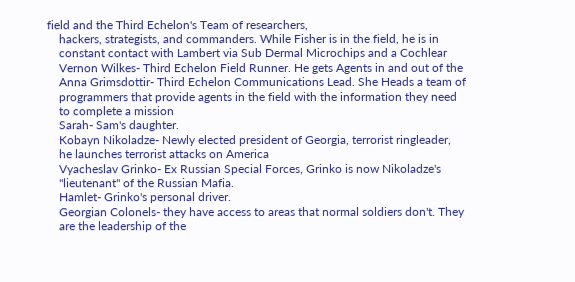field and the Third Echelon's Team of researchers,
    hackers, strategists, and commanders. While Fisher is in the field, he is in
    constant contact with Lambert via Sub Dermal Microchips and a Cochlear
    Vernon Wilkes- Third Echelon Field Runner. He gets Agents in and out of the
    Anna Grimsdottir- Third Echelon Communications Lead. She Heads a team of
    programmers that provide agents in the field with the information they need
    to complete a mission
    Sarah- Sam's daughter.
    Kobayn Nikoladze- Newly elected president of Georgia, terrorist ringleader,
    he launches terrorist attacks on America
    Vyacheslav Grinko- Ex Russian Special Forces, Grinko is now Nikoladze's
    "lieutenant" of the Russian Mafia.
    Hamlet- Grinko's personal driver.
    Georgian Colonels- they have access to areas that normal soldiers don't. They
    are the leadership of the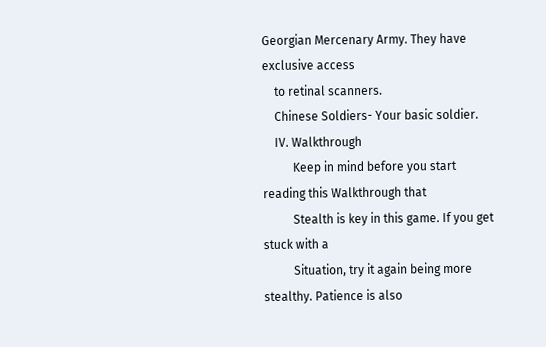Georgian Mercenary Army. They have exclusive access
    to retinal scanners.
    Chinese Soldiers- Your basic soldier.
    IV. Walkthrough
          Keep in mind before you start reading this Walkthrough that
          Stealth is key in this game. If you get stuck with a
          Situation, try it again being more stealthy. Patience is also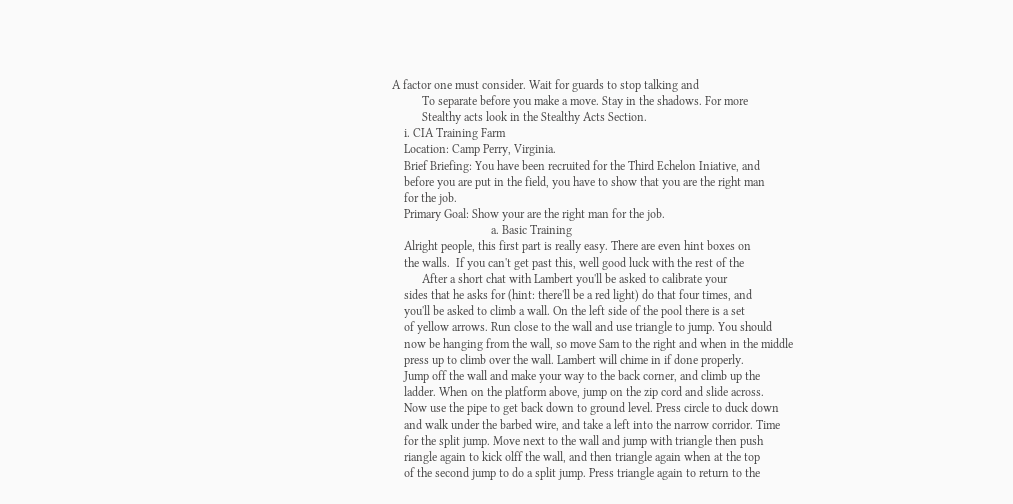A factor one must consider. Wait for guards to stop talking and
          To separate before you make a move. Stay in the shadows. For more
          Stealthy acts look in the Stealthy Acts Section.
    i. CIA Training Farm
    Location: Camp Perry, Virginia.
    Brief Briefing: You have been recruited for the Third Echelon Iniative, and
    before you are put in the field, you have to show that you are the right man
    for the job.
    Primary Goal: Show your are the right man for the job.
                                 a. Basic Training
    Alright people, this first part is really easy. There are even hint boxes on
    the walls.  If you can't get past this, well good luck with the rest of the
          After a short chat with Lambert you'll be asked to calibrate your
    sides that he asks for (hint: there'll be a red light) do that four times, and
    you'll be asked to climb a wall. On the left side of the pool there is a set
    of yellow arrows. Run close to the wall and use triangle to jump. You should
    now be hanging from the wall, so move Sam to the right and when in the middle
    press up to climb over the wall. Lambert will chime in if done properly.
    Jump off the wall and make your way to the back corner, and climb up the
    ladder. When on the platform above, jump on the zip cord and slide across.
    Now use the pipe to get back down to ground level. Press circle to duck down
    and walk under the barbed wire, and take a left into the narrow corridor. Time
    for the split jump. Move next to the wall and jump with triangle then push
    riangle again to kick olff the wall, and then triangle again when at the top
    of the second jump to do a split jump. Press triangle again to return to the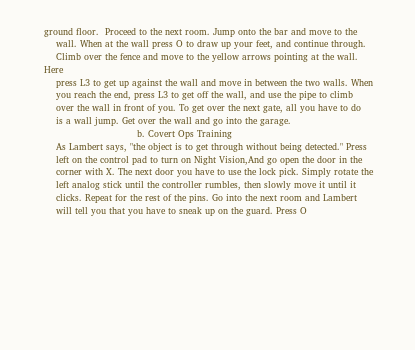ground floor.  Proceed to the next room. Jump onto the bar and move to the
    wall. When at the wall press O to draw up your feet, and continue through.
    Climb over the fence and move to the yellow arrows pointing at the wall. Here
    press L3 to get up against the wall and move in between the two walls. When
    you reach the end, press L3 to get off the wall, and use the pipe to climb
    over the wall in front of you. To get over the next gate, all you have to do
    is a wall jump. Get over the wall and go into the garage.
                               b. Covert Ops Training
    As Lambert says, "the object is to get through without being detected." Press
    left on the control pad to turn on Night Vision,And go open the door in the
    corner with X. The next door you have to use the lock pick. Simply rotate the
    left analog stick until the controller rumbles, then slowly move it until it
    clicks. Repeat for the rest of the pins. Go into the next room and Lambert
    will tell you that you have to sneak up on the guard. Press O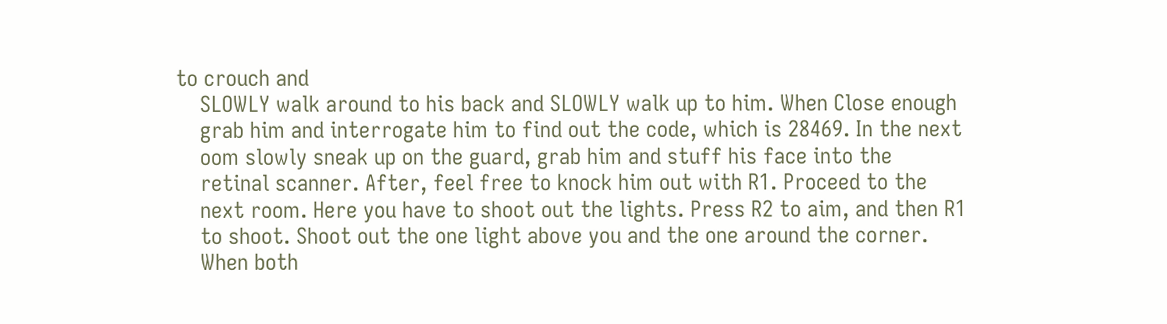to crouch and
    SLOWLY walk around to his back and SLOWLY walk up to him. When Close enough
    grab him and interrogate him to find out the code, which is 28469. In the next
    oom slowly sneak up on the guard, grab him and stuff his face into the
    retinal scanner. After, feel free to knock him out with R1. Proceed to the
    next room. Here you have to shoot out the lights. Press R2 to aim, and then R1
    to shoot. Shoot out the one light above you and the one around the corner.
    When both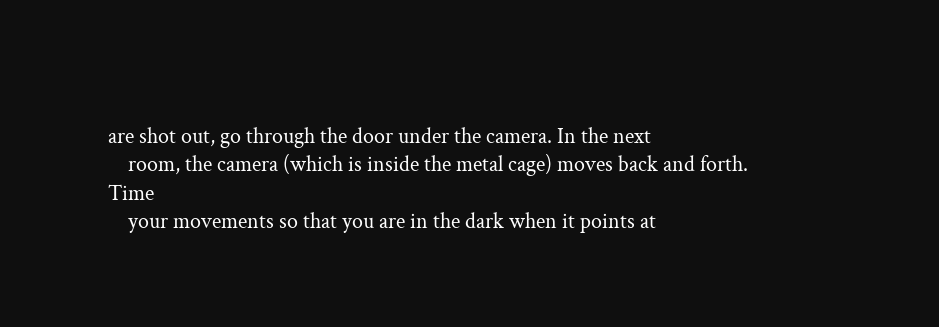are shot out, go through the door under the camera. In the next
    room, the camera (which is inside the metal cage) moves back and forth. Time
    your movements so that you are in the dark when it points at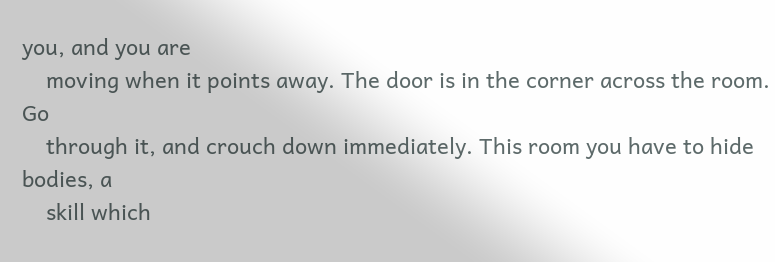you, and you are
    moving when it points away. The door is in the corner across the room. Go
    through it, and crouch down immediately. This room you have to hide bodies, a
    skill which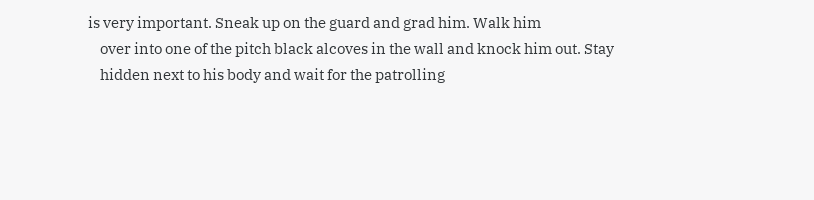is very important. Sneak up on the guard and grad him. Walk him
    over into one of the pitch black alcoves in the wall and knock him out. Stay
    hidden next to his body and wait for the patrolling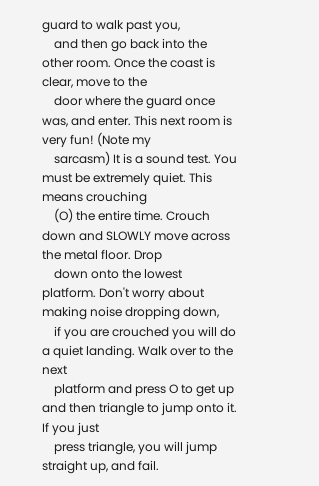guard to walk past you,
    and then go back into the other room. Once the coast is clear, move to the
    door where the guard once was, and enter. This next room is very fun! (Note my
    sarcasm) It is a sound test. You must be extremely quiet. This means crouching
    (O) the entire time. Crouch down and SLOWLY move across the metal floor. Drop
    down onto the lowest platform. Don't worry about making noise dropping down,
    if you are crouched you will do a quiet landing. Walk over to the next
    platform and press O to get up and then triangle to jump onto it. If you just
    press triangle, you will jump straight up, and fail.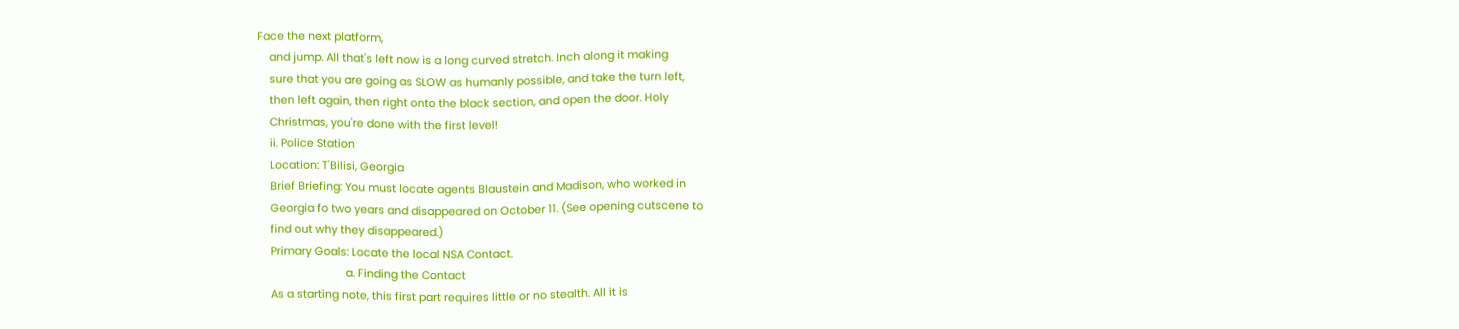Face the next platform,
    and jump. All that's left now is a long curved stretch. Inch along it making
    sure that you are going as SLOW as humanly possible, and take the turn left,
    then left again, then right onto the black section, and open the door. Holy
    Christmas, you're done with the first level!
    ii. Police Station
    Location: T'Bilisi, Georgia
    Brief Briefing: You must locate agents Blaustein and Madison, who worked in
    Georgia fo two years and disappeared on October 11. (See opening cutscene to
    find out why they disappeared.)
    Primary Goals: Locate the local NSA Contact.
                             a. Finding the Contact
    As a starting note, this first part requires little or no stealth. All it is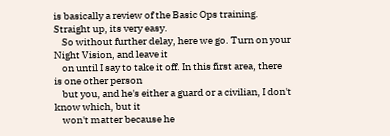is basically a review of the Basic Ops training. Straight up, its very easy.
    So without further delay, here we go. Turn on your Night Vision, and leave it
    on until I say to take it off. In this first area, there is one other person
    but you, and he's either a guard or a civilian, I don't know which, but it
    won't matter because he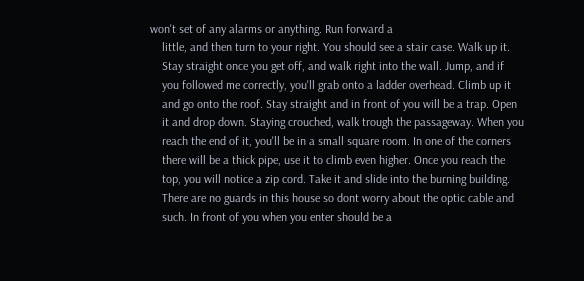won't set of any alarms or anything. Run forward a
    little, and then turn to your right. You should see a stair case. Walk up it.
    Stay straight once you get off, and walk right into the wall. Jump, and if
    you followed me correctly, you'll grab onto a ladder overhead. Climb up it
    and go onto the roof. Stay straight and in front of you will be a trap. Open
    it and drop down. Staying crouched, walk trough the passageway. When you
    reach the end of it, you'll be in a small square room. In one of the corners
    there will be a thick pipe, use it to climb even higher. Once you reach the
    top, you will notice a zip cord. Take it and slide into the burning building.
    There are no guards in this house so dont worry about the optic cable and
    such. In front of you when you enter should be a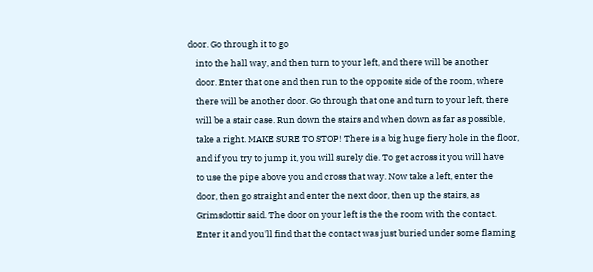door. Go through it to go
    into the hall way, and then turn to your left, and there will be another
    door. Enter that one and then run to the opposite side of the room, where
    there will be another door. Go through that one and turn to your left, there
    will be a stair case. Run down the stairs and when down as far as possible,
    take a right. MAKE SURE TO STOP! There is a big huge fiery hole in the floor,
    and if you try to jump it, you will surely die. To get across it you will have
    to use the pipe above you and cross that way. Now take a left, enter the
    door, then go straight and enter the next door, then up the stairs, as
    Grimsdottir said. The door on your left is the the room with the contact.
    Enter it and you'll find that the contact was just buried under some flaming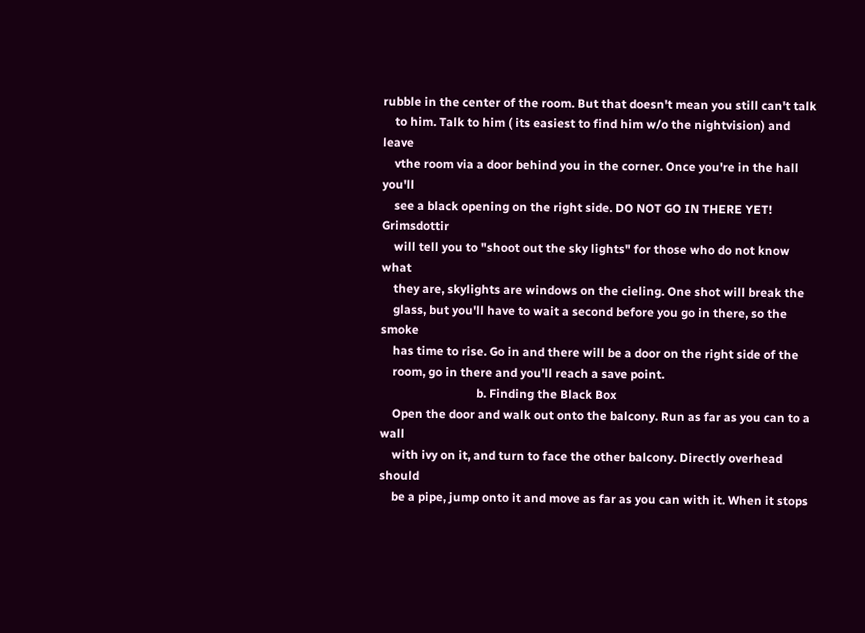rubble in the center of the room. But that doesn't mean you still can't talk
    to him. Talk to him ( its easiest to find him w/o the nightvision) and leave
    vthe room via a door behind you in the corner. Once you're in the hall you'll
    see a black opening on the right side. DO NOT GO IN THERE YET! Grimsdottir
    will tell you to "shoot out the sky lights" for those who do not know what
    they are, skylights are windows on the cieling. One shot will break the
    glass, but you'll have to wait a second before you go in there, so the smoke
    has time to rise. Go in and there will be a door on the right side of the
    room, go in there and you'll reach a save point.
                                b. Finding the Black Box
    Open the door and walk out onto the balcony. Run as far as you can to a wall
    with ivy on it, and turn to face the other balcony. Directly overhead should
    be a pipe, jump onto it and move as far as you can with it. When it stops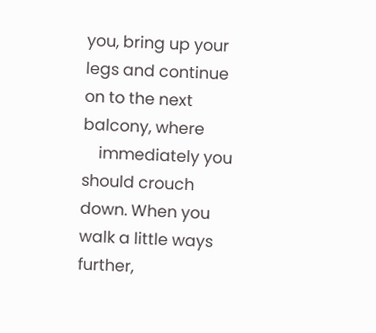you, bring up your legs and continue on to the next balcony, where
    immediately you should crouch down. When you walk a little ways further,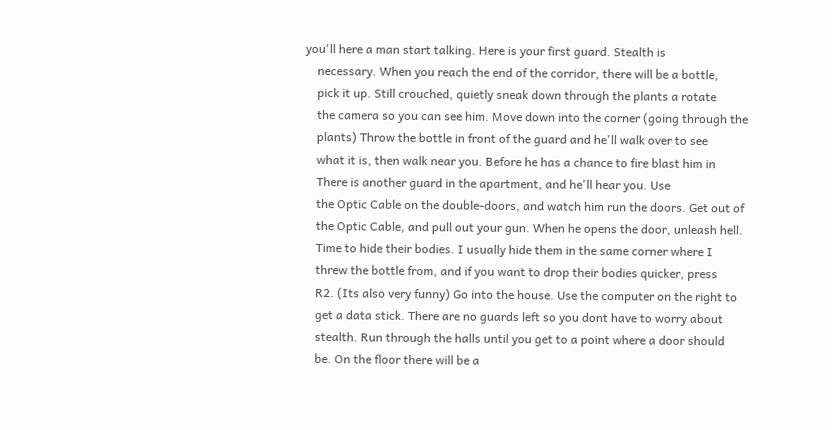you'll here a man start talking. Here is your first guard. Stealth is
    necessary. When you reach the end of the corridor, there will be a bottle,
    pick it up. Still crouched, quietly sneak down through the plants a rotate
    the camera so you can see him. Move down into the corner (going through the
    plants) Throw the bottle in front of the guard and he'll walk over to see
    what it is, then walk near you. Before he has a chance to fire blast him in
    There is another guard in the apartment, and he'll hear you. Use
    the Optic Cable on the double-doors, and watch him run the doors. Get out of
    the Optic Cable, and pull out your gun. When he opens the door, unleash hell.
    Time to hide their bodies. I usually hide them in the same corner where I
    threw the bottle from, and if you want to drop their bodies quicker, press
    R2. (Its also very funny) Go into the house. Use the computer on the right to
    get a data stick. There are no guards left so you dont have to worry about
    stealth. Run through the halls until you get to a point where a door should
    be. On the floor there will be a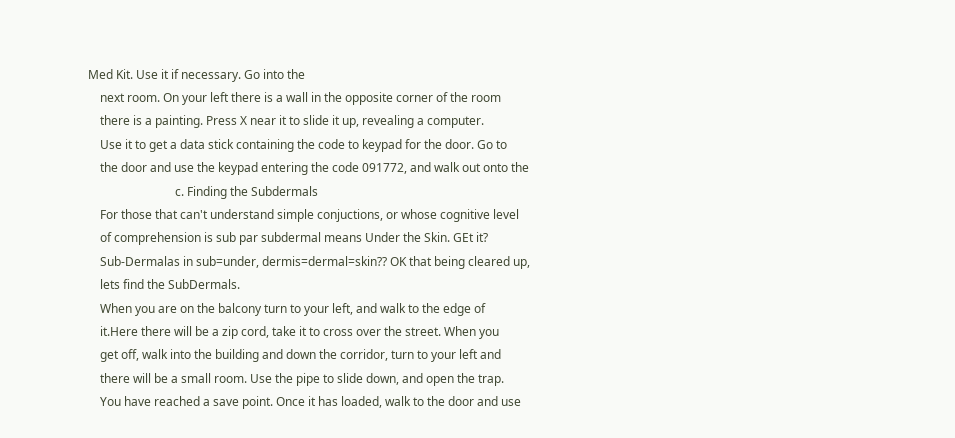Med Kit. Use it if necessary. Go into the
    next room. On your left there is a wall in the opposite corner of the room
    there is a painting. Press X near it to slide it up, revealing a computer.
    Use it to get a data stick containing the code to keypad for the door. Go to
    the door and use the keypad entering the code 091772, and walk out onto the
                             c. Finding the Subdermals
    For those that can't understand simple conjuctions, or whose cognitive level
    of comprehension is sub par subdermal means Under the Skin. GEt it?
    Sub-Dermalas in sub=under, dermis=dermal=skin?? OK that being cleared up,
    lets find the SubDermals.
    When you are on the balcony turn to your left, and walk to the edge of
    it.Here there will be a zip cord, take it to cross over the street. When you
    get off, walk into the building and down the corridor, turn to your left and
    there will be a small room. Use the pipe to slide down, and open the trap.
    You have reached a save point. Once it has loaded, walk to the door and use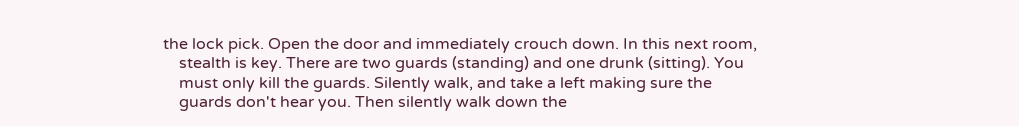the lock pick. Open the door and immediately crouch down. In this next room,
    stealth is key. There are two guards (standing) and one drunk (sitting). You
    must only kill the guards. Silently walk, and take a left making sure the
    guards don't hear you. Then silently walk down the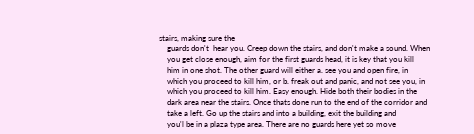stairs, making sure the
    guards don't  hear you. Creep down the stairs, and don't make a sound. When
    you get close enough, aim for the first guards head, it is key that you kill
    him in one shot. The other guard will either a. see you and open fire, in
    which you proceed to kill him, or b. freak out and panic, and not see you, in
    which you proceed to kill him. Easy enough. Hide both their bodies in the
    dark area near the stairs. Once thats done run to the end of the corridor and
    take a left. Go up the stairs and into a building, exit the building and
    you'l be in a plaza type area. There are no guards here yet so move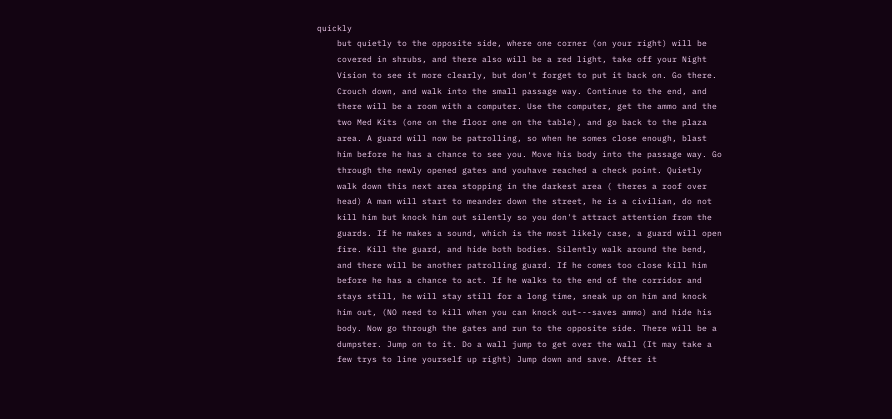quickly
    but quietly to the opposite side, where one corner (on your right) will be
    covered in shrubs, and there also will be a red light, take off your Night
    Vision to see it more clearly, but don't forget to put it back on. Go there.
    Crouch down, and walk into the small passage way. Continue to the end, and
    there will be a room with a computer. Use the computer, get the ammo and the
    two Med Kits (one on the floor one on the table), and go back to the plaza
    area. A guard will now be patrolling, so when he somes close enough, blast
    him before he has a chance to see you. Move his body into the passage way. Go
    through the newly opened gates and youhave reached a check point. Quietly
    walk down this next area stopping in the darkest area ( theres a roof over
    head) A man will start to meander down the street, he is a civilian, do not
    kill him but knock him out silently so you don't attract attention from the
    guards. If he makes a sound, which is the most likely case, a guard will open
    fire. Kill the guard, and hide both bodies. Silently walk around the bend,
    and there will be another patrolling guard. If he comes too close kill him
    before he has a chance to act. If he walks to the end of the corridor and
    stays still, he will stay still for a long time, sneak up on him and knock
    him out, (NO need to kill when you can knock out---saves ammo) and hide his
    body. Now go through the gates and run to the opposite side. There will be a
    dumpster. Jump on to it. Do a wall jump to get over the wall (It may take a
    few trys to line yourself up right) Jump down and save. After it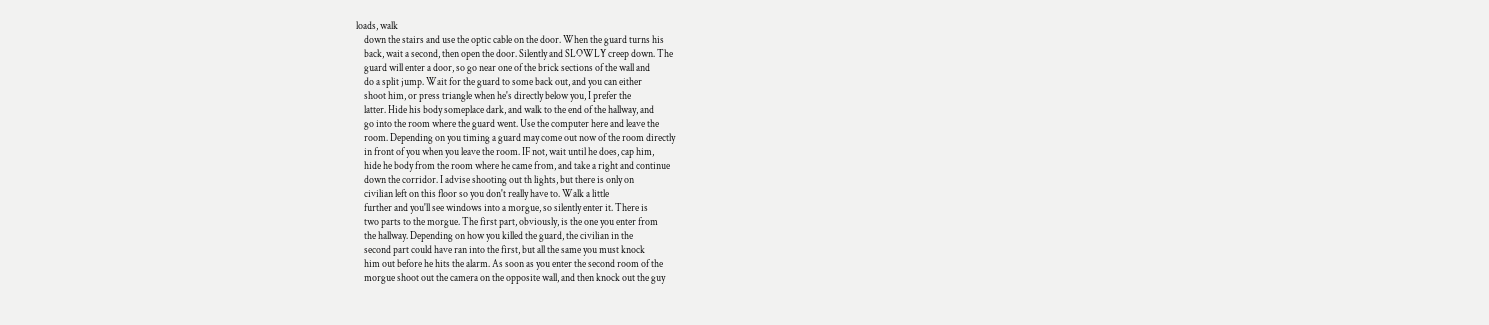loads, walk
    down the stairs and use the optic cable on the door. When the guard turns his
    back, wait a second, then open the door. Silently and SLOWLY creep down. The
    guard will enter a door, so go near one of the brick sections of the wall and
    do a split jump. Wait for the guard to some back out, and you can either
    shoot him, or press triangle when he's directly below you, I prefer the
    latter. Hide his body someplace dark, and walk to the end of the hallway, and
    go into the room where the guard went. Use the computer here and leave the
    room. Depending on you timing a guard may come out now of the room directly
    in front of you when you leave the room. IF not, wait until he does, cap him,
    hide he body from the room where he came from, and take a right and continue
    down the corridor. I advise shooting out th lights, but there is only on
    civilian left on this floor so you don't really have to. Walk a little
    further and you'll see windows into a morgue, so silently enter it. There is
    two parts to the morgue. The first part, obviously, is the one you enter from
    the hallway. Depending on how you killed the guard, the civilian in the
    second part could have ran into the first, but all the same you must knock
    him out before he hits the alarm. As soon as you enter the second room of the
    morgue shoot out the camera on the opposite wall, and then knock out the guy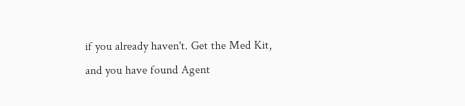if you already haven't. Get the Med Kit, and you have found Agent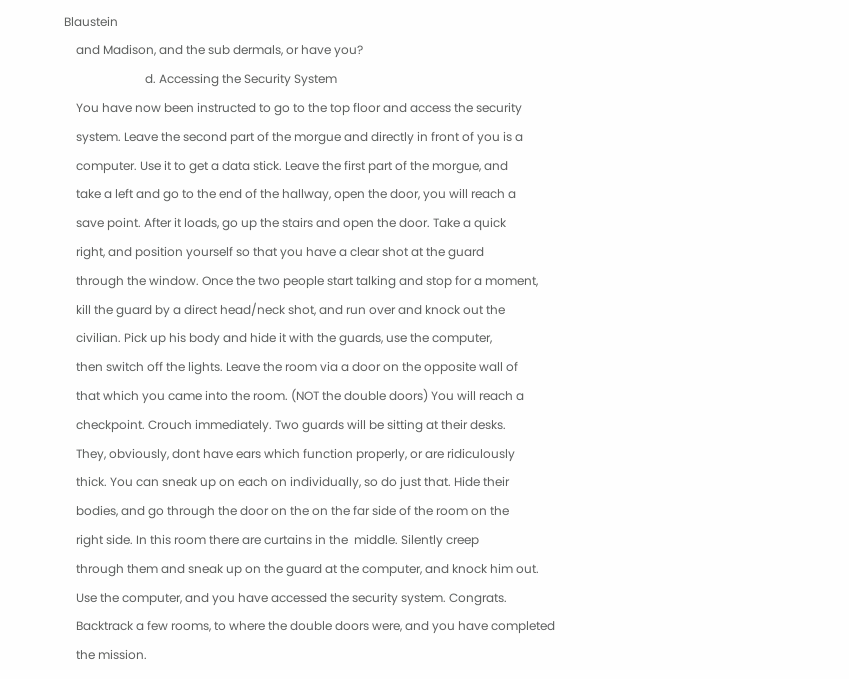Blaustein
    and Madison, and the sub dermals, or have you?
                           d. Accessing the Security System
    You have now been instructed to go to the top floor and access the security
    system. Leave the second part of the morgue and directly in front of you is a
    computer. Use it to get a data stick. Leave the first part of the morgue, and
    take a left and go to the end of the hallway, open the door, you will reach a
    save point. After it loads, go up the stairs and open the door. Take a quick
    right, and position yourself so that you have a clear shot at the guard
    through the window. Once the two people start talking and stop for a moment,
    kill the guard by a direct head/neck shot, and run over and knock out the
    civilian. Pick up his body and hide it with the guards, use the computer,
    then switch off the lights. Leave the room via a door on the opposite wall of
    that which you came into the room. (NOT the double doors) You will reach a
    checkpoint. Crouch immediately. Two guards will be sitting at their desks.
    They, obviously, dont have ears which function properly, or are ridiculously
    thick. You can sneak up on each on individually, so do just that. Hide their
    bodies, and go through the door on the on the far side of the room on the
    right side. In this room there are curtains in the  middle. Silently creep
    through them and sneak up on the guard at the computer, and knock him out.
    Use the computer, and you have accessed the security system. Congrats.
    Backtrack a few rooms, to where the double doors were, and you have completed
    the mission.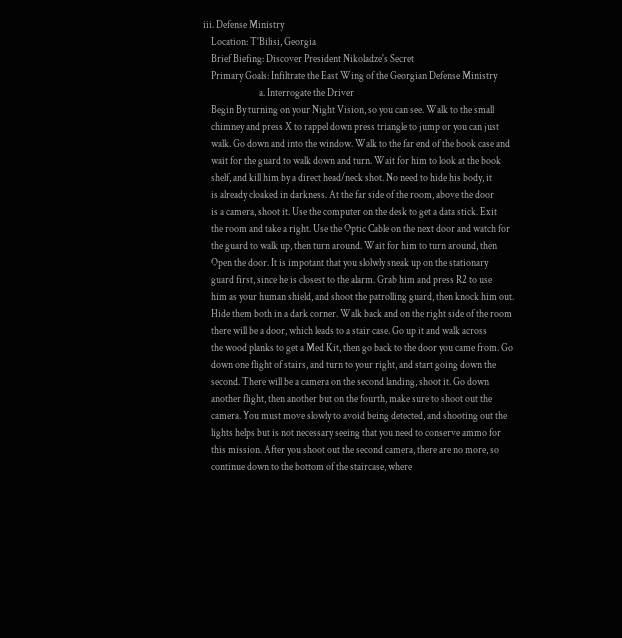iii. Defense Ministry
    Location: T'Bilisi, Georgia
    Brief Biefing: Discover President Nikoladze's Secret
    Primary Goals: Infiltrate the East Wing of the Georgian Defense Ministry
                            a. Interrogate the Driver
    Begin By turning on your Night Vision, so you can see. Walk to the small
    chimney and press X to rappel down press triangle to jump or you can just
    walk. Go down and into the window. Walk to the far end of the book case and
    wait for the guard to walk down and turn. Wait for him to look at the book
    shelf, and kill him by a direct head/neck shot. No need to hide his body, it
    is already cloaked in darkness. At the far side of the room, above the door
    is a camera, shoot it. Use the computer on the desk to get a data stick. Exit
    the room and take a right. Use the Optic Cable on the next door and watch for
    the guard to walk up, then turn around. Wait for him to turn around, then
    Open the door. It is impotant that you slolwly sneak up on the stationary
    guard first, since he is closest to the alarm. Grab him and press R2 to use
    him as your human shield, and shoot the patrolling guard, then knock him out.
    Hide them both in a dark corner. Walk back and on the right side of the room
    there will be a door, which leads to a stair case. Go up it and walk across
    the wood planks to get a Med Kit, then go back to the door you came from. Go
    down one flight of stairs, and turn to your right, and start going down the
    second. There will be a camera on the second landing, shoot it. Go down
    another flight, then another but on the fourth, make sure to shoot out the
    camera. You must move slowly to avoid being detected, and shooting out the
    lights helps but is not necessary seeing that you need to conserve ammo for
    this mission. After you shoot out the second camera, there are no more, so
    continue down to the bottom of the staircase, where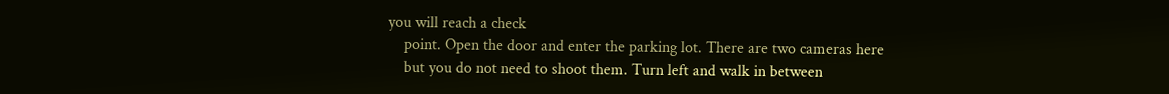you will reach a check
    point. Open the door and enter the parking lot. There are two cameras here
    but you do not need to shoot them. Turn left and walk in between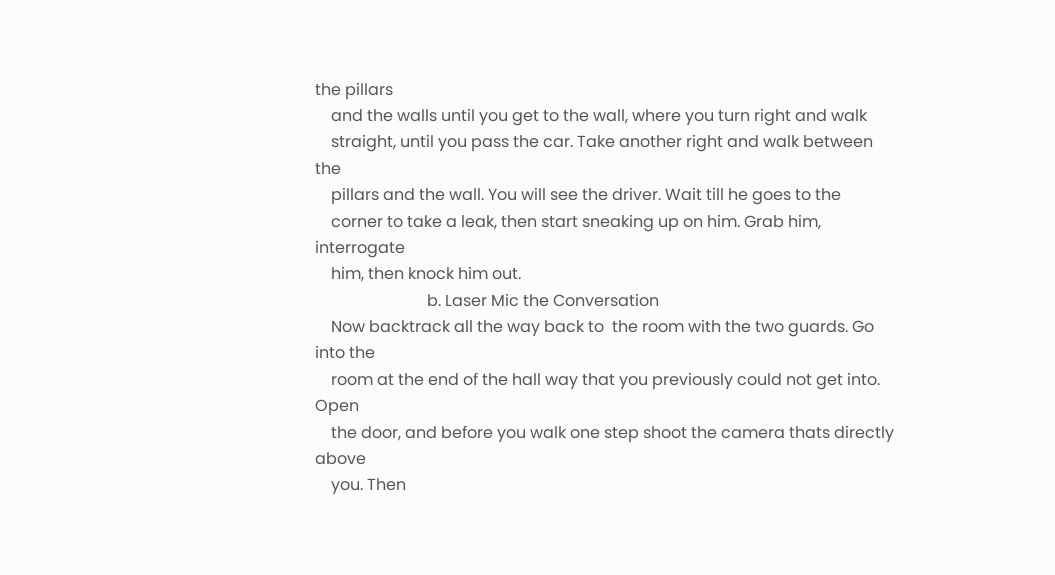the pillars
    and the walls until you get to the wall, where you turn right and walk
    straight, until you pass the car. Take another right and walk between the
    pillars and the wall. You will see the driver. Wait till he goes to the
    corner to take a leak, then start sneaking up on him. Grab him, interrogate
    him, then knock him out.
                            b. Laser Mic the Conversation
    Now backtrack all the way back to  the room with the two guards. Go into the
    room at the end of the hall way that you previously could not get into. Open
    the door, and before you walk one step shoot the camera thats directly above
    you. Then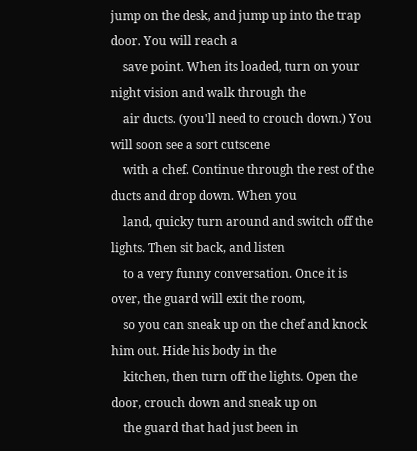jump on the desk, and jump up into the trap door. You will reach a
    save point. When its loaded, turn on your night vision and walk through the
    air ducts. (you'll need to crouch down.) You will soon see a sort cutscene
    with a chef. Continue through the rest of the ducts and drop down. When you
    land, quicky turn around and switch off the lights. Then sit back, and listen
    to a very funny conversation. Once it is over, the guard will exit the room,
    so you can sneak up on the chef and knock him out. Hide his body in the
    kitchen, then turn off the lights. Open the door, crouch down and sneak up on
    the guard that had just been in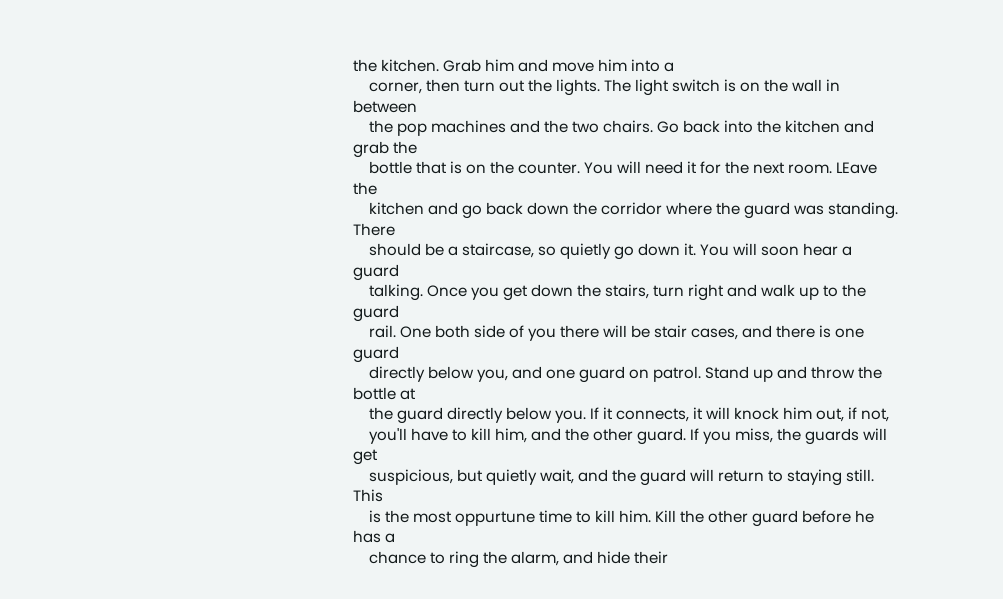the kitchen. Grab him and move him into a
    corner, then turn out the lights. The light switch is on the wall in between
    the pop machines and the two chairs. Go back into the kitchen and grab the
    bottle that is on the counter. You will need it for the next room. LEave the
    kitchen and go back down the corridor where the guard was standing. There
    should be a staircase, so quietly go down it. You will soon hear a guard
    talking. Once you get down the stairs, turn right and walk up to the guard
    rail. One both side of you there will be stair cases, and there is one guard
    directly below you, and one guard on patrol. Stand up and throw the bottle at
    the guard directly below you. If it connects, it will knock him out, if not,
    you'll have to kill him, and the other guard. If you miss, the guards will get
    suspicious, but quietly wait, and the guard will return to staying still. This
    is the most oppurtune time to kill him. Kill the other guard before he has a
    chance to ring the alarm, and hide their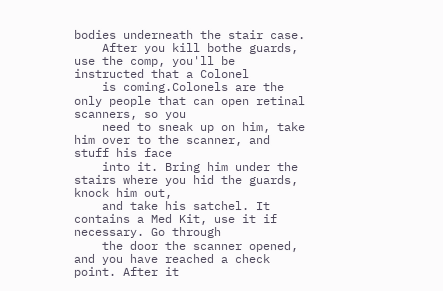bodies underneath the stair case.
    After you kill bothe guards, use the comp, you'll be instructed that a Colonel
    is coming.Colonels are the only people that can open retinal scanners, so you
    need to sneak up on him, take him over to the scanner, and stuff his face
    into it. Bring him under the stairs where you hid the guards, knock him out,
    and take his satchel. It contains a Med Kit, use it if necessary. Go through
    the door the scanner opened, and you have reached a check point. After it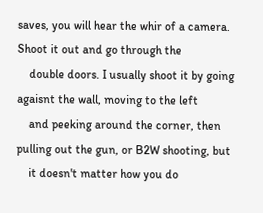saves, you will hear the whir of a camera. Shoot it out and go through the
    double doors. I usually shoot it by going agaisnt the wall, moving to the left
    and peeking around the corner, then pulling out the gun, or B2W shooting, but
    it doesn't matter how you do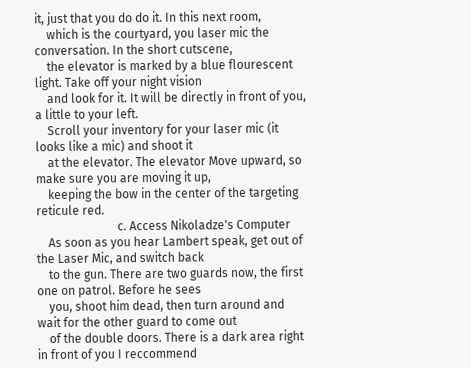it, just that you do do it. In this next room,
    which is the courtyard, you laser mic the conversation. In the short cutscene,
    the elevator is marked by a blue flourescent light. Take off your night vision
    and look for it. It will be directly in front of you, a little to your left.
    Scroll your inventory for your laser mic (it looks like a mic) and shoot it
    at the elevator. The elevator Move upward, so make sure you are moving it up,
    keeping the bow in the center of the targeting reticule red.
                           c. Access Nikoladze's Computer
    As soon as you hear Lambert speak, get out of the Laser Mic, and switch back
    to the gun. There are two guards now, the first one on patrol. Before he sees
    you, shoot him dead, then turn around and wait for the other guard to come out
    of the double doors. There is a dark area right in front of you I reccommend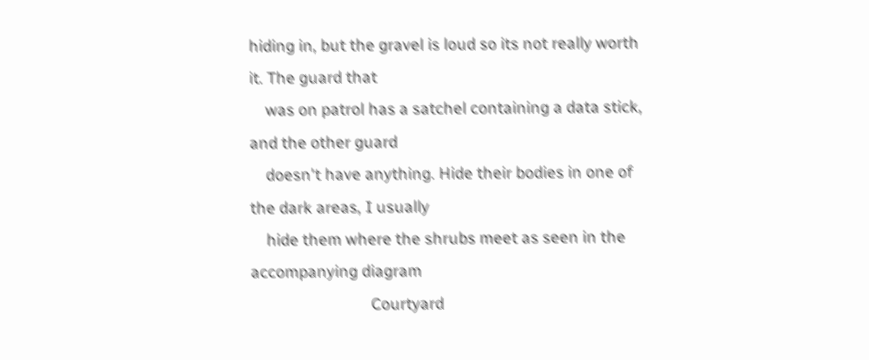hiding in, but the gravel is loud so its not really worth it. The guard that
    was on patrol has a satchel containing a data stick, and the other guard
    doesn't have anything. Hide their bodies in one of the dark areas, I usually
    hide them where the shrubs meet as seen in the accompanying diagram
                              Courtyard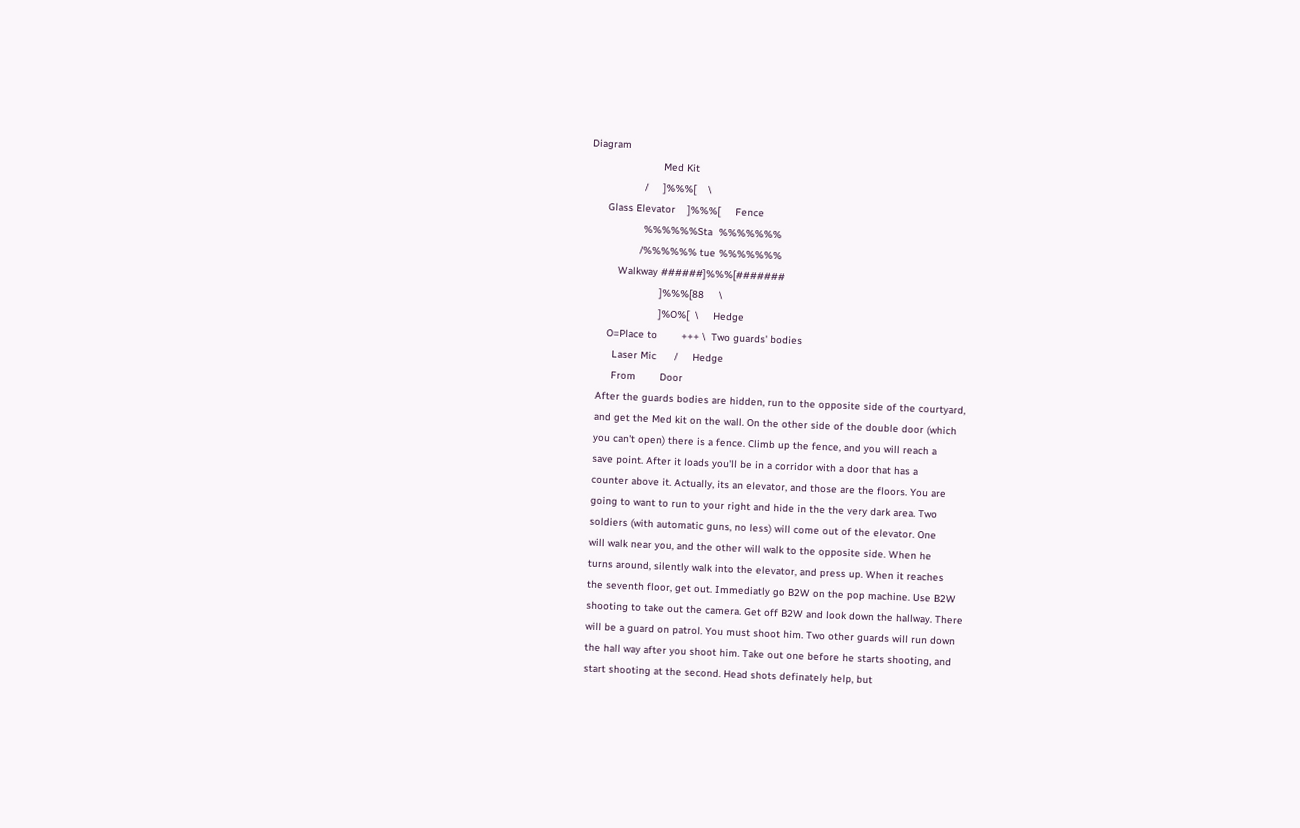Diagram
                        Med Kit
                  /     ]%%%[    \
      Glass Elevator    ]%%%[     Fence
                  %%%%%%Sta  %%%%%%%
                 /%%%%%% tue %%%%%%%
          Walkway ######]%%%[#######
                        ]%%%[88     \
                        ]%O%[  \     Hedge
       O=Place to        +++ \  Two guards' bodies
         Laser Mic      /     Hedge
         From        Door
    After the guards bodies are hidden, run to the opposite side of the courtyard,
    and get the Med kit on the wall. On the other side of the double door (which
    you can't open) there is a fence. Climb up the fence, and you will reach a
    save point. After it loads you'll be in a corridor with a door that has a
    counter above it. Actually, its an elevator, and those are the floors. You are
    going to want to run to your right and hide in the the very dark area. Two
    soldiers (with automatic guns, no less) will come out of the elevator. One
    will walk near you, and the other will walk to the opposite side. When he
    turns around, silently walk into the elevator, and press up. When it reaches
    the seventh floor, get out. Immediatly go B2W on the pop machine. Use B2W
    shooting to take out the camera. Get off B2W and look down the hallway. There
    will be a guard on patrol. You must shoot him. Two other guards will run down
    the hall way after you shoot him. Take out one before he starts shooting, and
    start shooting at the second. Head shots definately help, but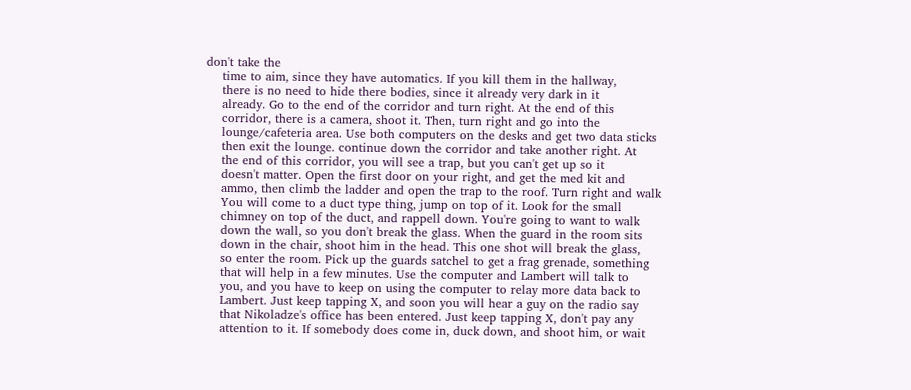don't take the
    time to aim, since they have automatics. If you kill them in the hallway,
    there is no need to hide there bodies, since it already very dark in it
    already. Go to the end of the corridor and turn right. At the end of this
    corridor, there is a camera, shoot it. Then, turn right and go into the
    lounge/cafeteria area. Use both computers on the desks and get two data sticks
    then exit the lounge. continue down the corridor and take another right. At
    the end of this corridor, you will see a trap, but you can't get up so it
    doesn't matter. Open the first door on your right, and get the med kit and
    ammo, then climb the ladder and open the trap to the roof. Turn right and walk
    You will come to a duct type thing, jump on top of it. Look for the small
    chimney on top of the duct, and rappell down. You're going to want to walk
    down the wall, so you don't break the glass. When the guard in the room sits
    down in the chair, shoot him in the head. This one shot will break the glass,
    so enter the room. Pick up the guards satchel to get a frag grenade, something
    that will help in a few minutes. Use the computer and Lambert will talk to
    you, and you have to keep on using the computer to relay more data back to
    Lambert. Just keep tapping X, and soon you will hear a guy on the radio say
    that Nikoladze's office has been entered. Just keep tapping X, don't pay any
    attention to it. If somebody does come in, duck down, and shoot him, or wait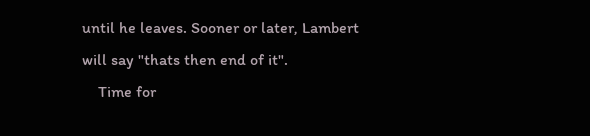until he leaves. Sooner or later, Lambert will say "thats then end of it".
    Time for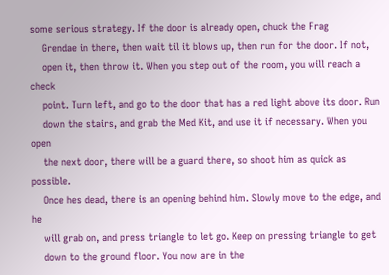some serious strategy. If the door is already open, chuck the Frag
    Grendae in there, then wait til it blows up, then run for the door. If not,
    open it, then throw it. When you step out of the room, you will reach a check
    point. Turn left, and go to the door that has a red light above its door. Run
    down the stairs, and grab the Med Kit, and use it if necessary. When you open
    the next door, there will be a guard there, so shoot him as quick as possible.
    Once hes dead, there is an opening behind him. Slowly move to the edge, and he
    will grab on, and press triangle to let go. Keep on pressing triangle to get
    down to the ground floor. You now are in the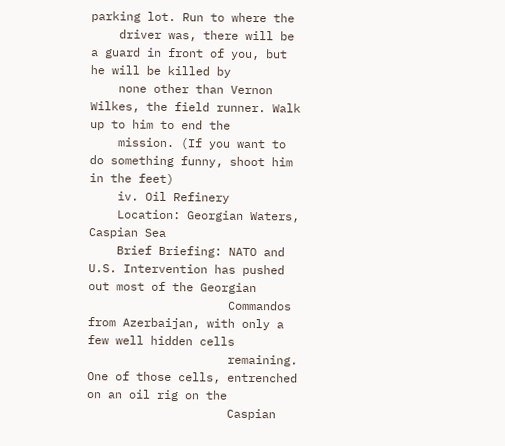parking lot. Run to where the
    driver was, there will be a guard in front of you, but he will be killed by
    none other than Vernon Wilkes, the field runner. Walk up to him to end the
    mission. (If you want to do something funny, shoot him in the feet)
    iv. Oil Refinery
    Location: Georgian Waters, Caspian Sea
    Brief Briefing: NATO and U.S. Intervention has pushed out most of the Georgian
                    Commandos from Azerbaijan, with only a few well hidden cells
                    remaining. One of those cells, entrenched on an oil rig on the
                    Caspian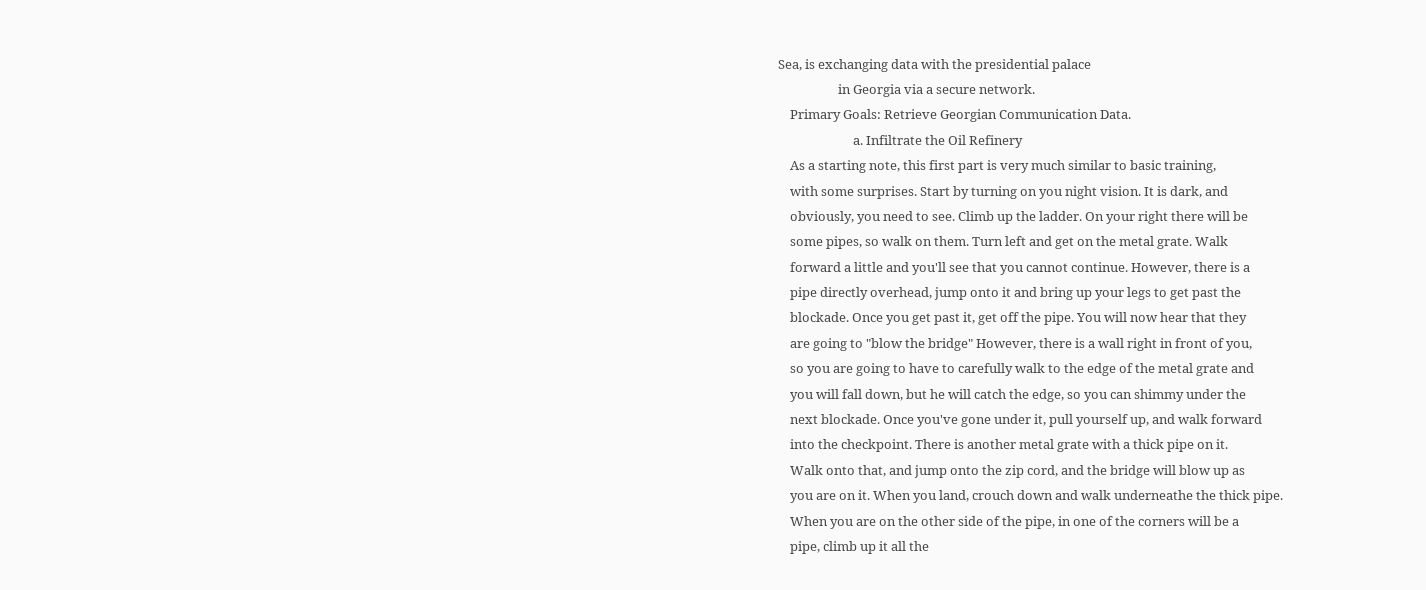Sea, is exchanging data with the presidential palace
                    in Georgia via a secure network.
    Primary Goals: Retrieve Georgian Communication Data.
                         a. Infiltrate the Oil Refinery
    As a starting note, this first part is very much similar to basic training,
    with some surprises. Start by turning on you night vision. It is dark, and
    obviously, you need to see. Climb up the ladder. On your right there will be
    some pipes, so walk on them. Turn left and get on the metal grate. Walk
    forward a little and you'll see that you cannot continue. However, there is a
    pipe directly overhead, jump onto it and bring up your legs to get past the
    blockade. Once you get past it, get off the pipe. You will now hear that they
    are going to "blow the bridge" However, there is a wall right in front of you,
    so you are going to have to carefully walk to the edge of the metal grate and
    you will fall down, but he will catch the edge, so you can shimmy under the
    next blockade. Once you've gone under it, pull yourself up, and walk forward
    into the checkpoint. There is another metal grate with a thick pipe on it.
    Walk onto that, and jump onto the zip cord, and the bridge will blow up as
    you are on it. When you land, crouch down and walk underneathe the thick pipe.
    When you are on the other side of the pipe, in one of the corners will be a
    pipe, climb up it all the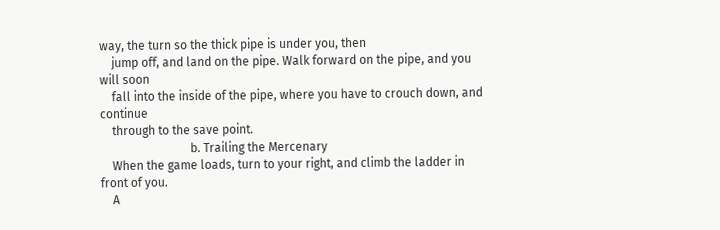way, the turn so the thick pipe is under you, then
    jump off, and land on the pipe. Walk forward on the pipe, and you will soon
    fall into the inside of the pipe, where you have to crouch down, and continue
    through to the save point.
                              b. Trailing the Mercenary
    When the game loads, turn to your right, and climb the ladder in front of you.
    A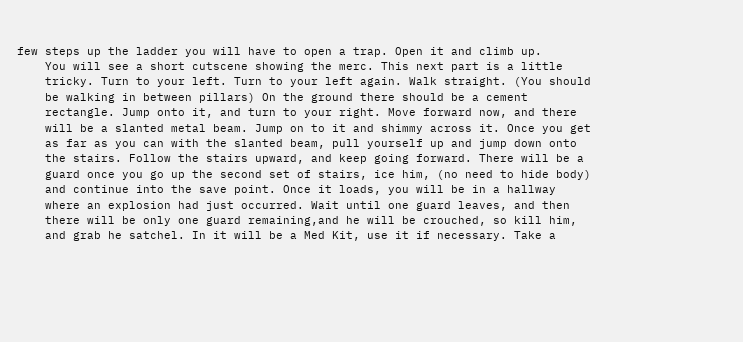few steps up the ladder you will have to open a trap. Open it and climb up.
    You will see a short cutscene showing the merc. This next part is a little
    tricky. Turn to your left. Turn to your left again. Walk straight. (You should
    be walking in between pillars) On the ground there should be a cement
    rectangle. Jump onto it, and turn to your right. Move forward now, and there
    will be a slanted metal beam. Jump on to it and shimmy across it. Once you get
    as far as you can with the slanted beam, pull yourself up and jump down onto
    the stairs. Follow the stairs upward, and keep going forward. There will be a
    guard once you go up the second set of stairs, ice him, (no need to hide body)
    and continue into the save point. Once it loads, you will be in a hallway
    where an explosion had just occurred. Wait until one guard leaves, and then
    there will be only one guard remaining,and he will be crouched, so kill him,
    and grab he satchel. In it will be a Med Kit, use it if necessary. Take a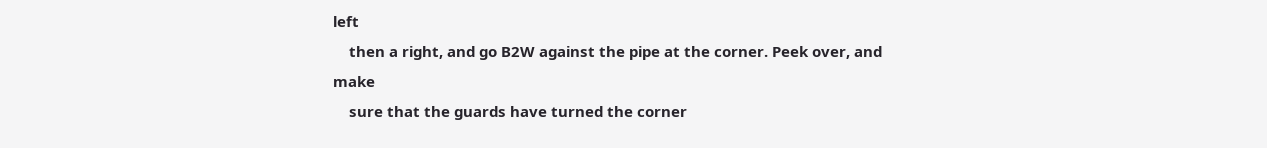left
    then a right, and go B2W against the pipe at the corner. Peek over, and make
    sure that the guards have turned the corner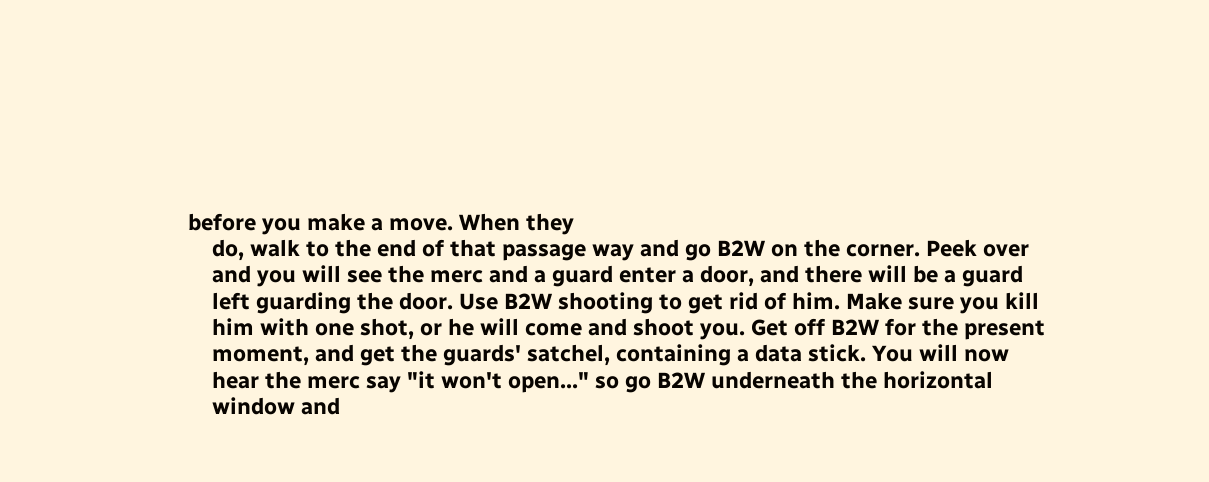before you make a move. When they
    do, walk to the end of that passage way and go B2W on the corner. Peek over
    and you will see the merc and a guard enter a door, and there will be a guard
    left guarding the door. Use B2W shooting to get rid of him. Make sure you kill
    him with one shot, or he will come and shoot you. Get off B2W for the present
    moment, and get the guards' satchel, containing a data stick. You will now
    hear the merc say "it won't open..." so go B2W underneath the horizontal
    window and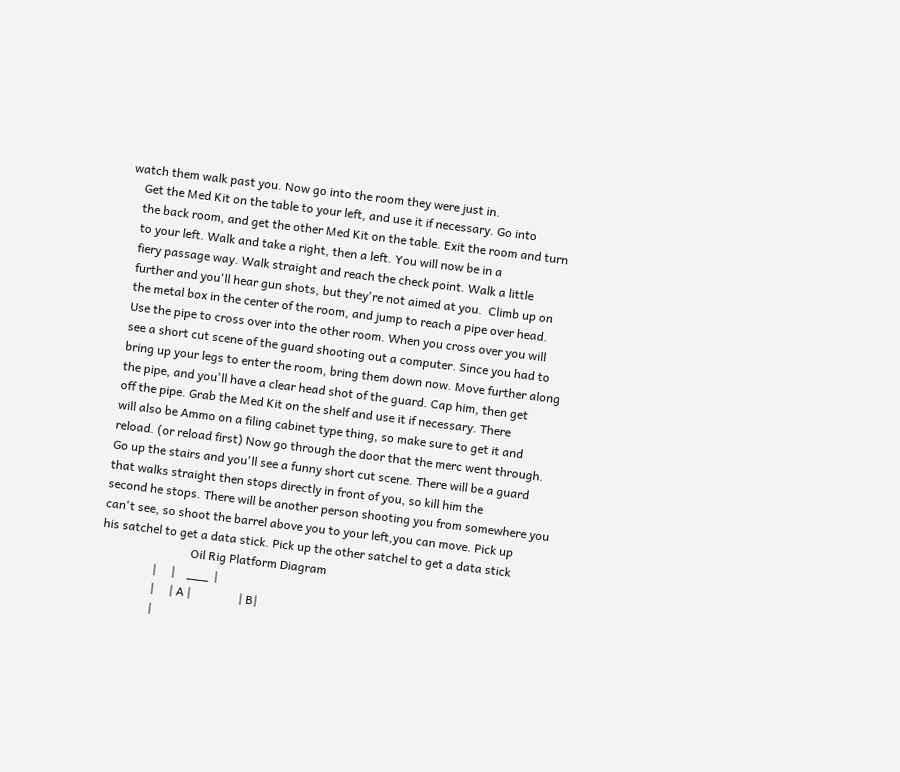watch them walk past you. Now go into the room they were just in.
    Get the Med Kit on the table to your left, and use it if necessary. Go into
    the back room, and get the other Med Kit on the table. Exit the room and turn
    to your left. Walk and take a right, then a left. You will now be in a
    fiery passage way. Walk straight and reach the check point. Walk a little
    further and you'll hear gun shots, but they're not aimed at you.  Climb up on
    the metal box in the center of the room, and jump to reach a pipe over head.
    Use the pipe to cross over into the other room. When you cross over you will
    see a short cut scene of the guard shooting out a computer. Since you had to
    bring up your legs to enter the room, bring them down now. Move further along
    the pipe, and you'll have a clear head shot of the guard. Cap him, then get
    off the pipe. Grab the Med Kit on the shelf and use it if necessary. There
    will also be Ammo on a filing cabinet type thing, so make sure to get it and
    reload. (or reload first) Now go through the door that the merc went through.
    Go up the stairs and you'll see a funny short cut scene. There will be a guard
    that walks straight then stops directly in front of you, so kill him the
    second he stops. There will be another person shooting you from somewhere you
    can't see, so shoot the barrel above you to your left,you can move. Pick up
    his satchel to get a data stick. Pick up the other satchel to get a data stick
                                  Oil Rig Platform Diagram
                      |     |    ___  |
                      |     | A |                | B|
                      |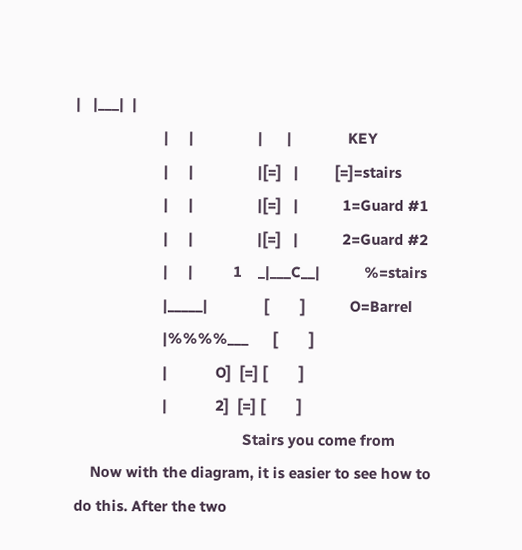|   |___|  |
                      |     |                |      |              KEY
                      |     |                |[=]   |         [=]=stairs
                      |     |                |[=]   |           1=Guard #1
                      |     |                |[=]   |           2=Guard #2
                      |     |          1    _|___C__|           %=stairs
                      |_____|              [        ]           O=Barrel
                      |%%%%___      [        ]
                      |            O]  [=] [        ]
                      |            2]  [=] [        ]
                                          Stairs you come from
    Now with the diagram, it is easier to see how to do this. After the two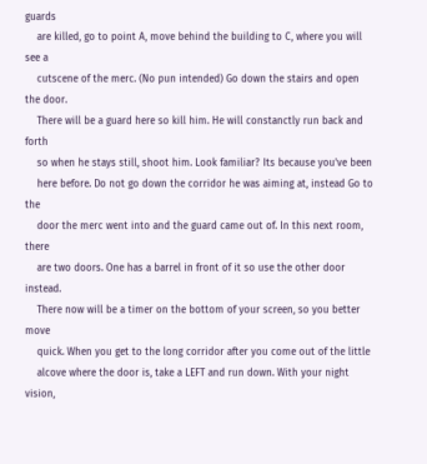guards
    are killed, go to point A, move behind the building to C, where you will see a
    cutscene of the merc. (No pun intended) Go down the stairs and open the door.
    There will be a guard here so kill him. He will constanctly run back and forth
    so when he stays still, shoot him. Look familiar? Its because you've been
    here before. Do not go down the corridor he was aiming at, instead Go to the
    door the merc went into and the guard came out of. In this next room, there
    are two doors. One has a barrel in front of it so use the other door instead.
    There now will be a timer on the bottom of your screen, so you better move
    quick. When you get to the long corridor after you come out of the little
    alcove where the door is, take a LEFT and run down. With your night vision,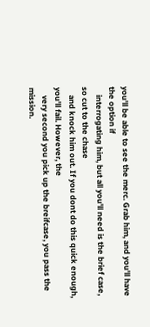you'll be able to see the merc. Grab him, and you'll have the option if
    interrogating him, but all you'll need is the brief case, so cut to the chase
    and knock him out. If you dont do this quick enough, you'll fail. However, the
    very second you pick up the breifcase, you pass the mission.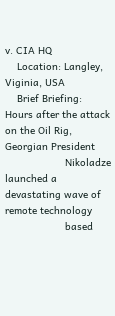v. CIA HQ
    Location: Langley, Viginia, USA
    Brief Briefing: Hours after the attack on the Oil Rig, Georgian President
                    Nikoladze launched a devastating wave of remote technology
                    based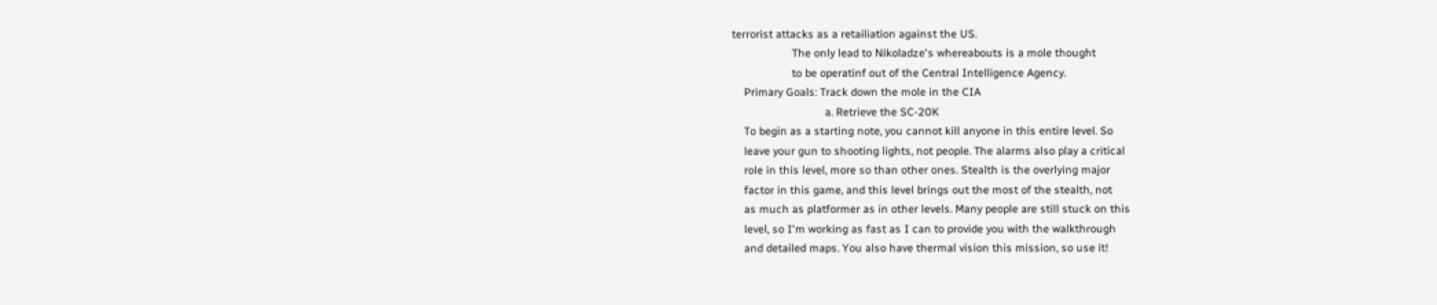terrorist attacks as a retailiation against the US.
                    The only lead to Nikoladze's whereabouts is a mole thought
                    to be operatinf out of the Central Intelligence Agency.
    Primary Goals: Track down the mole in the CIA
                               a. Retrieve the SC-20K
    To begin as a starting note, you cannot kill anyone in this entire level. So
    leave your gun to shooting lights, not people. The alarms also play a critical
    role in this level, more so than other ones. Stealth is the overlying major
    factor in this game, and this level brings out the most of the stealth, not
    as much as platformer as in other levels. Many people are still stuck on this
    level, so I'm working as fast as I can to provide you with the walkthrough
    and detailed maps. You also have thermal vision this mission, so use it!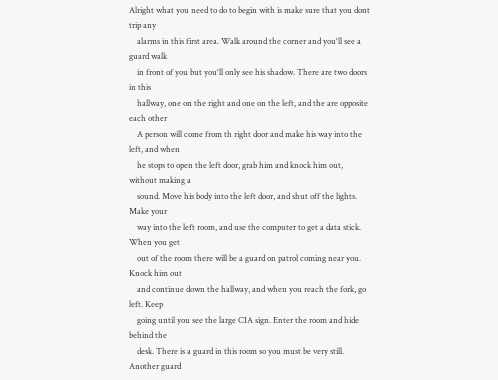Alright what you need to do to begin with is make sure that you dont trip any
    alarms in this first area. Walk around the corner and you'll see a guard walk
    in front of you but you'll only see his shadow. There are two doors in this
    hallway, one on the right and one on the left, and the are opposite each other
    A person will come from th right door and make his way into the left, and when
    he stops to open the left door, grab him and knock him out, without making a
    sound. Move his body into the left door, and shut off the lights. Make your
    way into the left room, and use the computer to get a data stick. When you get
    out of the room there will be a guard on patrol coming near you. Knock him out
    and continue down the hallway, and when you reach the fork, go left. Keep
    going until you see the large CIA sign. Enter the room and hide behind the
    desk. There is a guard in this room so you must be very still. Another guard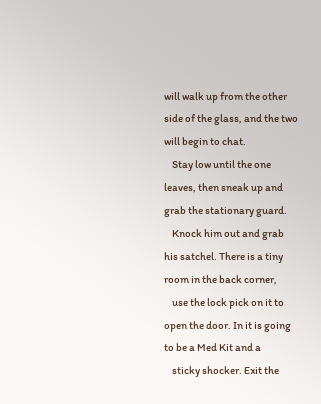will walk up from the other side of the glass, and the two will begin to chat.
    Stay low until the one leaves, then sneak up and grab the stationary guard.
    Knock him out and grab his satchel. There is a tiny room in the back corner,
    use the lock pick on it to open the door. In it is going to be a Med Kit and a
    sticky shocker. Exit the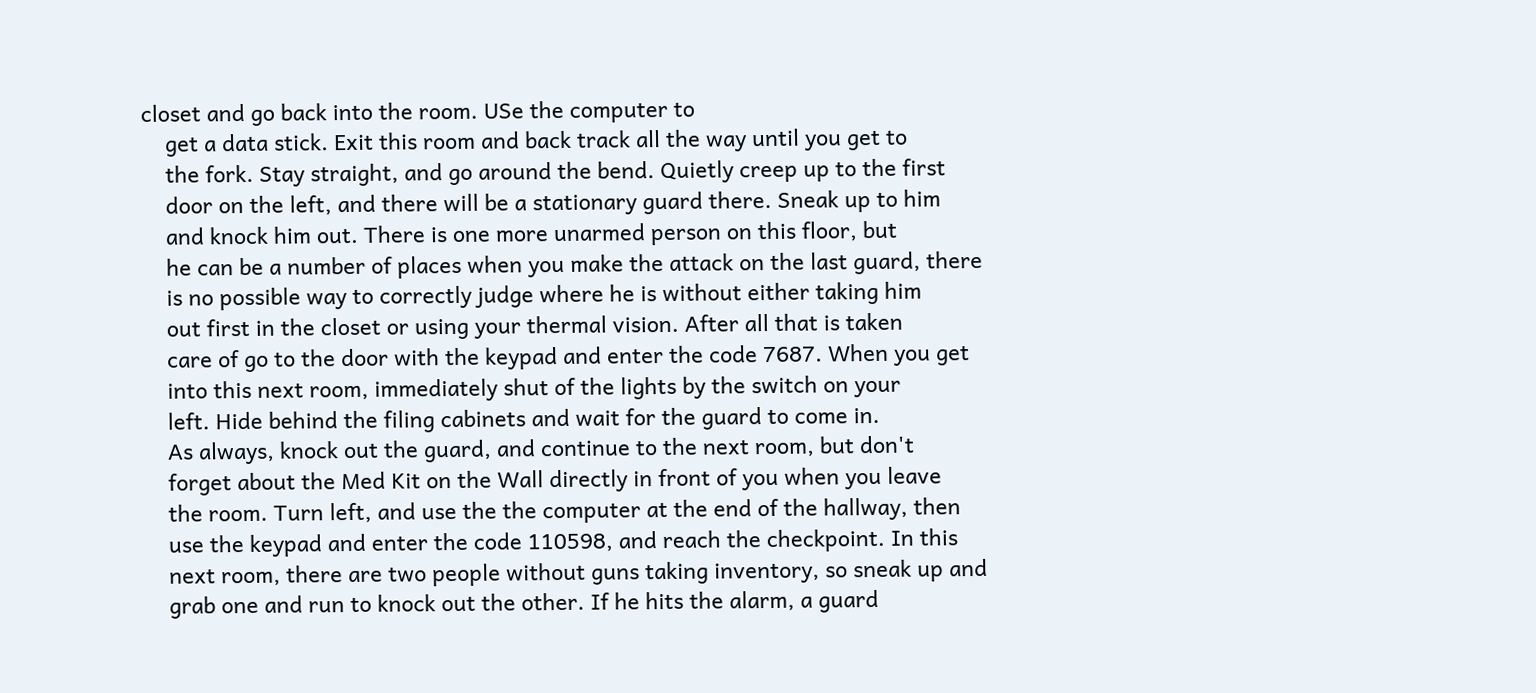closet and go back into the room. USe the computer to
    get a data stick. Exit this room and back track all the way until you get to
    the fork. Stay straight, and go around the bend. Quietly creep up to the first
    door on the left, and there will be a stationary guard there. Sneak up to him
    and knock him out. There is one more unarmed person on this floor, but
    he can be a number of places when you make the attack on the last guard, there
    is no possible way to correctly judge where he is without either taking him
    out first in the closet or using your thermal vision. After all that is taken
    care of go to the door with the keypad and enter the code 7687. When you get
    into this next room, immediately shut of the lights by the switch on your
    left. Hide behind the filing cabinets and wait for the guard to come in.
    As always, knock out the guard, and continue to the next room, but don't
    forget about the Med Kit on the Wall directly in front of you when you leave
    the room. Turn left, and use the the computer at the end of the hallway, then
    use the keypad and enter the code 110598, and reach the checkpoint. In this
    next room, there are two people without guns taking inventory, so sneak up and
    grab one and run to knock out the other. If he hits the alarm, a guard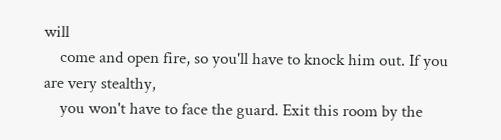will
    come and open fire, so you'll have to knock him out. If you are very stealthy,
    you won't have to face the guard. Exit this room by the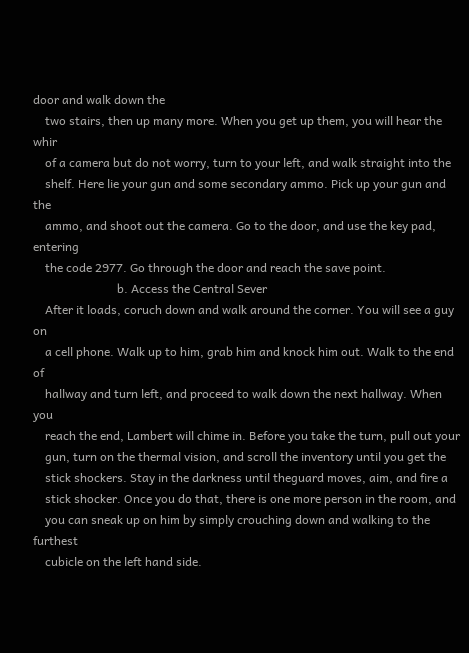door and walk down the
    two stairs, then up many more. When you get up them, you will hear the whir
    of a camera but do not worry, turn to your left, and walk straight into the
    shelf. Here lie your gun and some secondary ammo. Pick up your gun and the
    ammo, and shoot out the camera. Go to the door, and use the key pad, entering
    the code 2977. Go through the door and reach the save point.
                            b. Access the Central Sever
    After it loads, coruch down and walk around the corner. You will see a guy on
    a cell phone. Walk up to him, grab him and knock him out. Walk to the end of
    hallway and turn left, and proceed to walk down the next hallway. When you
    reach the end, Lambert will chime in. Before you take the turn, pull out your
    gun, turn on the thermal vision, and scroll the inventory until you get the
    stick shockers. Stay in the darkness until theguard moves, aim, and fire a
    stick shocker. Once you do that, there is one more person in the room, and
    you can sneak up on him by simply crouching down and walking to the furthest
    cubicle on the left hand side.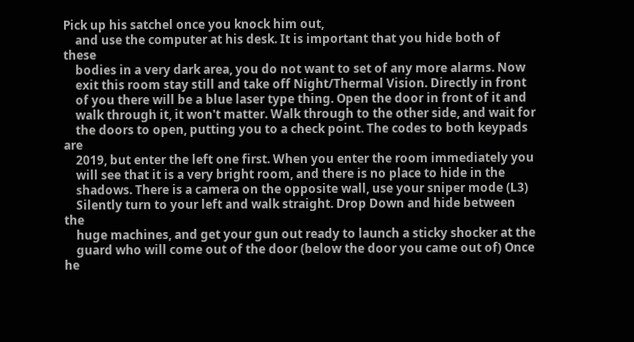Pick up his satchel once you knock him out,
    and use the computer at his desk. It is important that you hide both of these
    bodies in a very dark area, you do not want to set of any more alarms. Now
    exit this room stay still and take off Night/Thermal Vision. Directly in front
    of you there will be a blue laser type thing. Open the door in front of it and
    walk through it, it won't matter. Walk through to the other side, and wait for
    the doors to open, putting you to a check point. The codes to both keypads are
    2019, but enter the left one first. When you enter the room immediately you
    will see that it is a very bright room, and there is no place to hide in the
    shadows. There is a camera on the opposite wall, use your sniper mode (L3)
    Silently turn to your left and walk straight. Drop Down and hide between the
    huge machines, and get your gun out ready to launch a sticky shocker at the
    guard who will come out of the door (below the door you came out of) Once he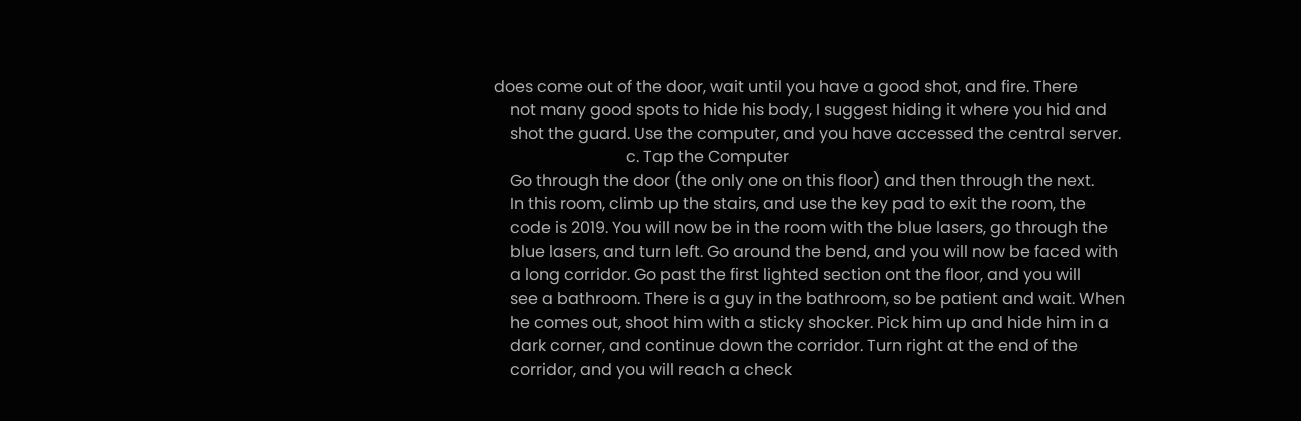does come out of the door, wait until you have a good shot, and fire. There
    not many good spots to hide his body, I suggest hiding it where you hid and
    shot the guard. Use the computer, and you have accessed the central server.
                                 c. Tap the Computer
    Go through the door (the only one on this floor) and then through the next.
    In this room, climb up the stairs, and use the key pad to exit the room, the
    code is 2019. You will now be in the room with the blue lasers, go through the
    blue lasers, and turn left. Go around the bend, and you will now be faced with
    a long corridor. Go past the first lighted section ont the floor, and you will
    see a bathroom. There is a guy in the bathroom, so be patient and wait. When
    he comes out, shoot him with a sticky shocker. Pick him up and hide him in a
    dark corner, and continue down the corridor. Turn right at the end of the
    corridor, and you will reach a check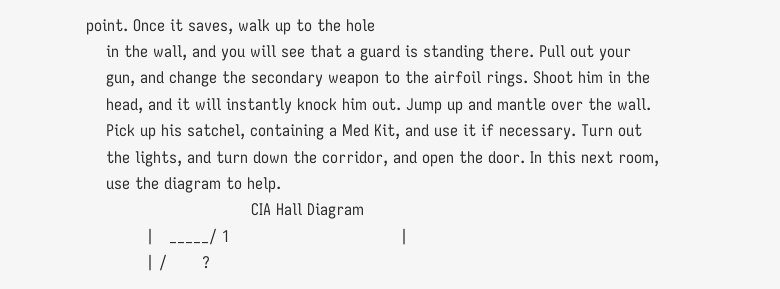point. Once it saves, walk up to the hole
    in the wall, and you will see that a guard is standing there. Pull out your
    gun, and change the secondary weapon to the airfoil rings. Shoot him in the
    head, and it will instantly knock him out. Jump up and mantle over the wall.
    Pick up his satchel, containing a Med Kit, and use it if necessary. Turn out
    the lights, and turn down the corridor, and open the door. In this next room,
    use the diagram to help.
                                 CIA Hall Diagram
            |   _____/ 1                                  |
            | /       ?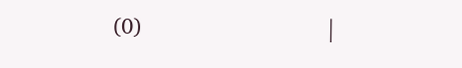(0)                               |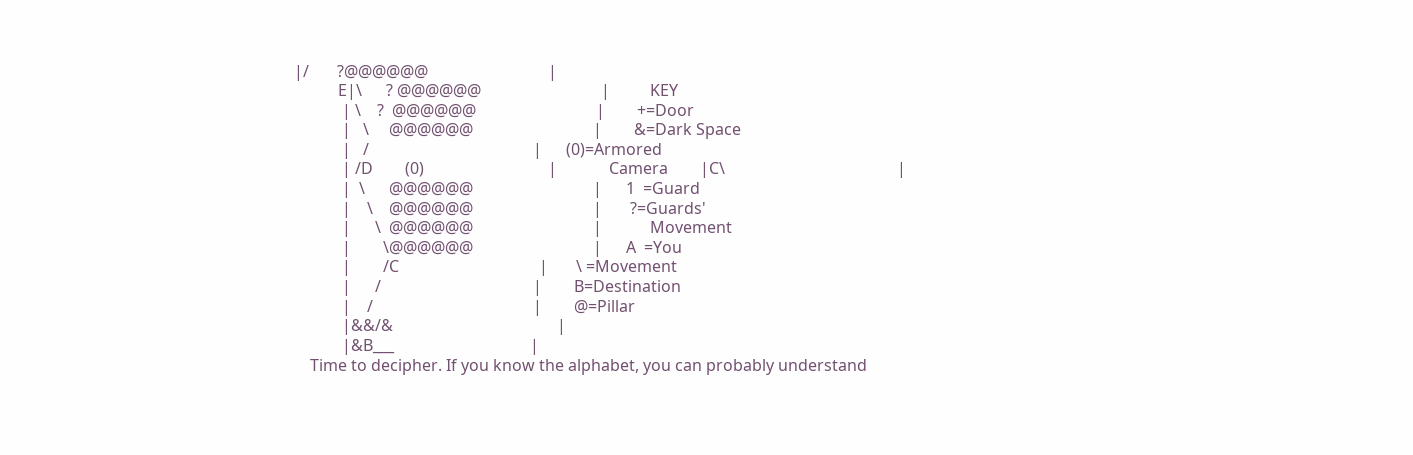|/       ?@@@@@@                              |
           E|\      ? @@@@@@                              |          KEY
            | \    ?  @@@@@@                              |        +=Door
            |   \     @@@@@@                              |        &=Dark Space
            |   /                                         |      (0)=Armored
            | /D        (0)                               |             Camera        |C\                                           |
            |  \      @@@@@@                              |      1  =Guard
            |    \    @@@@@@                              |       ?=Guards'
            |      \  @@@@@@                              |            Movement
            |        \@@@@@@                              |      A  =You
            |        /C                                   |       \ =Movement
            |      /                                      |        B=Destination
            |    /                                        |        @=Pillar
            |&&/&                                         |
            |&B___                                  |
    Time to decipher. If you know the alphabet, you can probably understand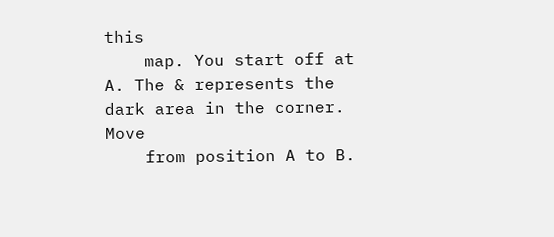this
    map. You start off at A. The & represents the dark area in the corner. Move
    from position A to B.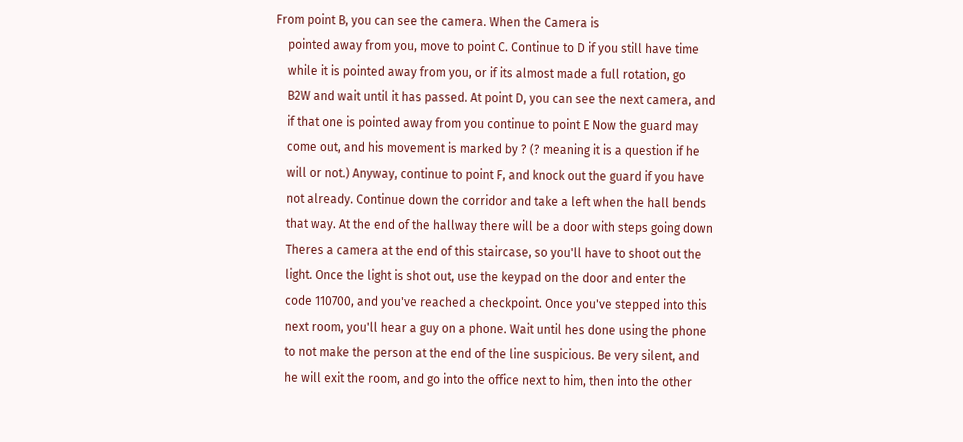From point B, you can see the camera. When the Camera is
    pointed away from you, move to point C. Continue to D if you still have time
    while it is pointed away from you, or if its almost made a full rotation, go
    B2W and wait until it has passed. At point D, you can see the next camera, and
    if that one is pointed away from you continue to point E Now the guard may
    come out, and his movement is marked by ? (? meaning it is a question if he
    will or not.) Anyway, continue to point F, and knock out the guard if you have
    not already. Continue down the corridor and take a left when the hall bends
    that way. At the end of the hallway there will be a door with steps going down
    Theres a camera at the end of this staircase, so you'll have to shoot out the
    light. Once the light is shot out, use the keypad on the door and enter the
    code 110700, and you've reached a checkpoint. Once you've stepped into this
    next room, you'll hear a guy on a phone. Wait until hes done using the phone
    to not make the person at the end of the line suspicious. Be very silent, and
    he will exit the room, and go into the office next to him, then into the other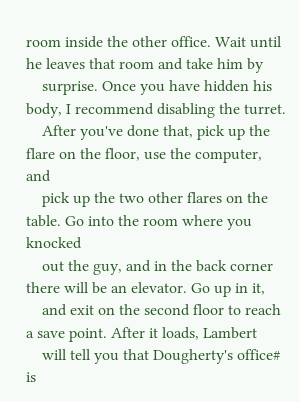room inside the other office. Wait until he leaves that room and take him by
    surprise. Once you have hidden his body, I recommend disabling the turret.
    After you've done that, pick up the flare on the floor, use the computer, and
    pick up the two other flares on the table. Go into the room where you knocked
    out the guy, and in the back corner there will be an elevator. Go up in it,
    and exit on the second floor to reach a save point. After it loads, Lambert
    will tell you that Dougherty's office# is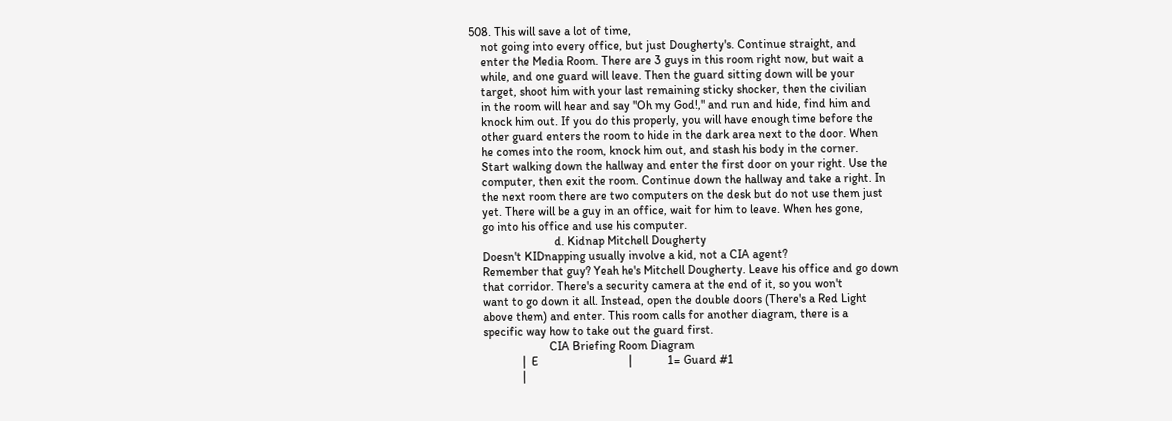508. This will save a lot of time,
    not going into every office, but just Dougherty's. Continue straight, and
    enter the Media Room. There are 3 guys in this room right now, but wait a
    while, and one guard will leave. Then the guard sitting down will be your
    target, shoot him with your last remaining sticky shocker, then the civilian
    in the room will hear and say "Oh my God!," and run and hide, find him and
    knock him out. If you do this properly, you will have enough time before the
    other guard enters the room to hide in the dark area next to the door. When
    he comes into the room, knock him out, and stash his body in the corner.
    Start walking down the hallway and enter the first door on your right. Use the
    computer, then exit the room. Continue down the hallway and take a right. In
    the next room there are two computers on the desk but do not use them just
    yet. There will be a guy in an office, wait for him to leave. When hes gone,
    go into his office and use his computer.
                            d. Kidnap Mitchell Dougherty
    Doesn't KIDnapping usually involve a kid, not a CIA agent?
    Remember that guy? Yeah he's Mitchell Dougherty. Leave his office and go down
    that corridor. There's a security camera at the end of it, so you won't
    want to go down it all. Instead, open the double doors (There's a Red Light
    above them) and enter. This room calls for another diagram, there is a
    specific way how to take out the guard first.
                          CIA Briefing Room Diagram
                 |  E                              |            1= Guard #1
                 |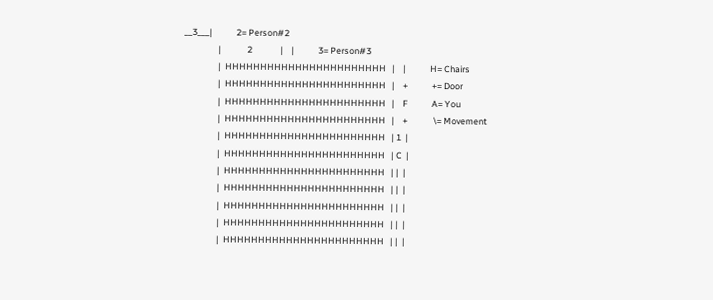__3___|            2= Person#2
                 |             2              |    |            3= Person#3
                 |  HHHHHHHHHHHHHHHHHHHHHHH   |    |            H= Chairs
                 |  HHHHHHHHHHHHHHHHHHHHHHH   |    +            += Door
                 |  HHHHHHHHHHHHHHHHHHHHHHH   |    F            A= You
                 |  HHHHHHHHHHHHHHHHHHHHHHH   |    +             \= Movement
                 |  HHHHHHHHHHHHHHHHHHHHHHH   | 1  |
                 |  HHHHHHHHHHHHHHHHHHHHHHH   | C  |
                 |  HHHHHHHHHHHHHHHHHHHHHHH   | |  |
                 |  HHHHHHHHHHHHHHHHHHHHHHH   | |  |
                 |  HHHHHHHHHHHHHHHHHHHHHHH   | |  |
                 |  HHHHHHHHHHHHHHHHHHHHHHH   | |  |
                 |  HHHHHHHHHHHHHHHHHHHHHHH   | |  |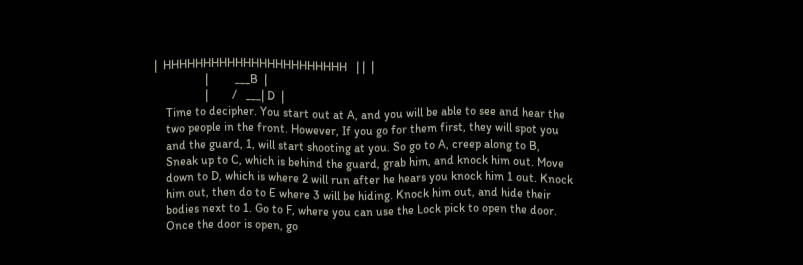|  HHHHHHHHHHHHHHHHHHHHHHH   | |  |
                 |         ___B  |
                 |        /   ___| D  |
    Time to decipher. You start out at A, and you will be able to see and hear the
    two people in the front. However, If you go for them first, they will spot you
    and the guard, 1, will start shooting at you. So go to A, creep along to B,
    Sneak up to C, which is behind the guard, grab him, and knock him out. Move
    down to D, which is where 2 will run after he hears you knock him 1 out. Knock
    him out, then do to E where 3 will be hiding. Knock him out, and hide their
    bodies next to 1. Go to F, where you can use the Lock pick to open the door.
    Once the door is open, go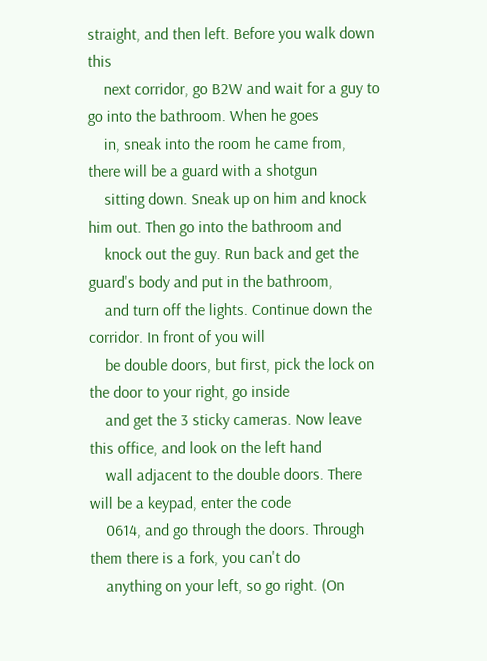straight, and then left. Before you walk down this
    next corridor, go B2W and wait for a guy to go into the bathroom. When he goes
    in, sneak into the room he came from, there will be a guard with a shotgun
    sitting down. Sneak up on him and knock him out. Then go into the bathroom and
    knock out the guy. Run back and get the guard's body and put in the bathroom,
    and turn off the lights. Continue down the corridor. In front of you will
    be double doors, but first, pick the lock on the door to your right, go inside
    and get the 3 sticky cameras. Now leave this office, and look on the left hand
    wall adjacent to the double doors. There will be a keypad, enter the code
    0614, and go through the doors. Through them there is a fork, you can't do
    anything on your left, so go right. (On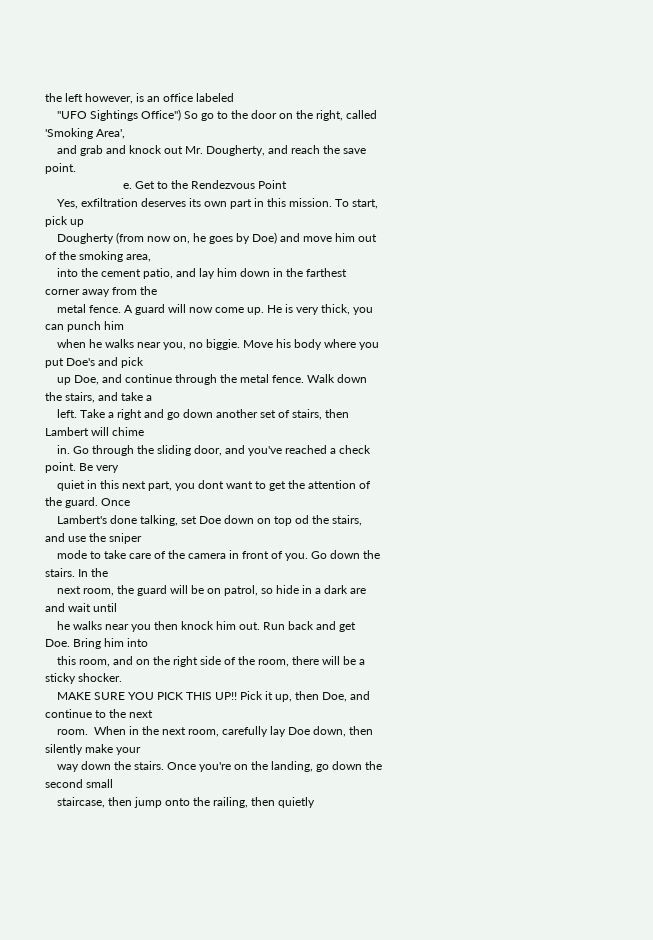the left however, is an office labeled
    "UFO Sightings Office") So go to the door on the right, called 'Smoking Area',
    and grab and knock out Mr. Dougherty, and reach the save point.
                          e. Get to the Rendezvous Point
    Yes, exfiltration deserves its own part in this mission. To start, pick up
    Dougherty (from now on, he goes by Doe) and move him out of the smoking area,
    into the cement patio, and lay him down in the farthest corner away from the
    metal fence. A guard will now come up. He is very thick, you can punch him
    when he walks near you, no biggie. Move his body where you put Doe's and pick
    up Doe, and continue through the metal fence. Walk down the stairs, and take a
    left. Take a right and go down another set of stairs, then Lambert will chime
    in. Go through the sliding door, and you've reached a check point. Be very
    quiet in this next part, you dont want to get the attention of the guard. Once
    Lambert's done talking, set Doe down on top od the stairs, and use the sniper
    mode to take care of the camera in front of you. Go down the stairs. In the
    next room, the guard will be on patrol, so hide in a dark are and wait until
    he walks near you then knock him out. Run back and get Doe. Bring him into
    this room, and on the right side of the room, there will be a sticky shocker.
    MAKE SURE YOU PICK THIS UP!! Pick it up, then Doe, and continue to the next
    room.  When in the next room, carefully lay Doe down, then silently make your
    way down the stairs. Once you're on the landing, go down the second small
    staircase, then jump onto the railing, then quietly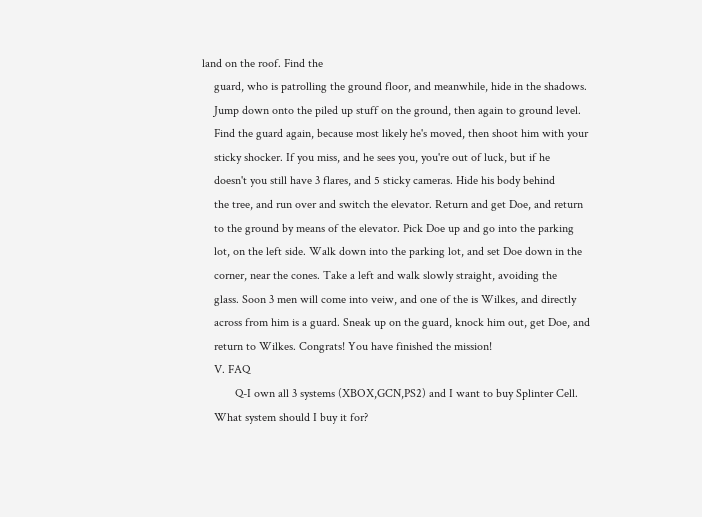land on the roof. Find the
    guard, who is patrolling the ground floor, and meanwhile, hide in the shadows.
    Jump down onto the piled up stuff on the ground, then again to ground level.
    Find the guard again, because most likely he's moved, then shoot him with your
    sticky shocker. If you miss, and he sees you, you're out of luck, but if he
    doesn't you still have 3 flares, and 5 sticky cameras. Hide his body behind
    the tree, and run over and switch the elevator. Return and get Doe, and return
    to the ground by means of the elevator. Pick Doe up and go into the parking
    lot, on the left side. Walk down into the parking lot, and set Doe down in the
    corner, near the cones. Take a left and walk slowly straight, avoiding the
    glass. Soon 3 men will come into veiw, and one of the is Wilkes, and directly
    across from him is a guard. Sneak up on the guard, knock him out, get Doe, and
    return to Wilkes. Congrats! You have finished the mission!
    V. FAQ
           Q-I own all 3 systems (XBOX,GCN,PS2) and I want to buy Splinter Cell.
    What system should I buy it for?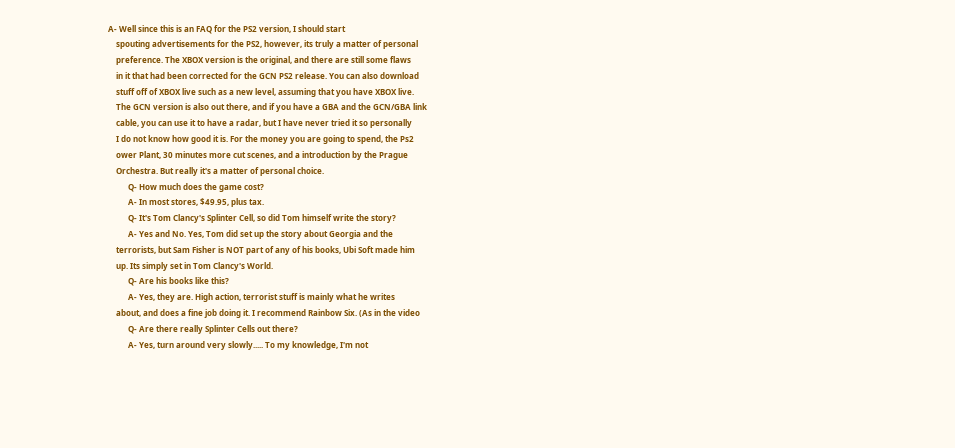A- Well since this is an FAQ for the PS2 version, I should start
    spouting advertisements for the PS2, however, its truly a matter of personal
    preference. The XBOX version is the original, and there are still some flaws
    in it that had been corrected for the GCN PS2 release. You can also download
    stuff off of XBOX live such as a new level, assuming that you have XBOX live.
    The GCN version is also out there, and if you have a GBA and the GCN/GBA link
    cable, you can use it to have a radar, but I have never tried it so personally
    I do not know how good it is. For the money you are going to spend, the Ps2
    ower Plant, 30 minutes more cut scenes, and a introduction by the Prague
    Orchestra. But really it's a matter of personal choice.
          Q- How much does the game cost?
          A- In most stores, $49.95, plus tax.
          Q- It's Tom Clancy's Splinter Cell, so did Tom himself write the story?
          A- Yes and No. Yes, Tom did set up the story about Georgia and the
    terrorists, but Sam Fisher is NOT part of any of his books, Ubi Soft made him
    up. Its simply set in Tom Clancy's World.
          Q- Are his books like this?
          A- Yes, they are. High action, terrorist stuff is mainly what he writes
    about, and does a fine job doing it. I recommend Rainbow Six. (As in the video
          Q- Are there really Splinter Cells out there?
          A- Yes, turn around very slowly..... To my knowledge, I'm not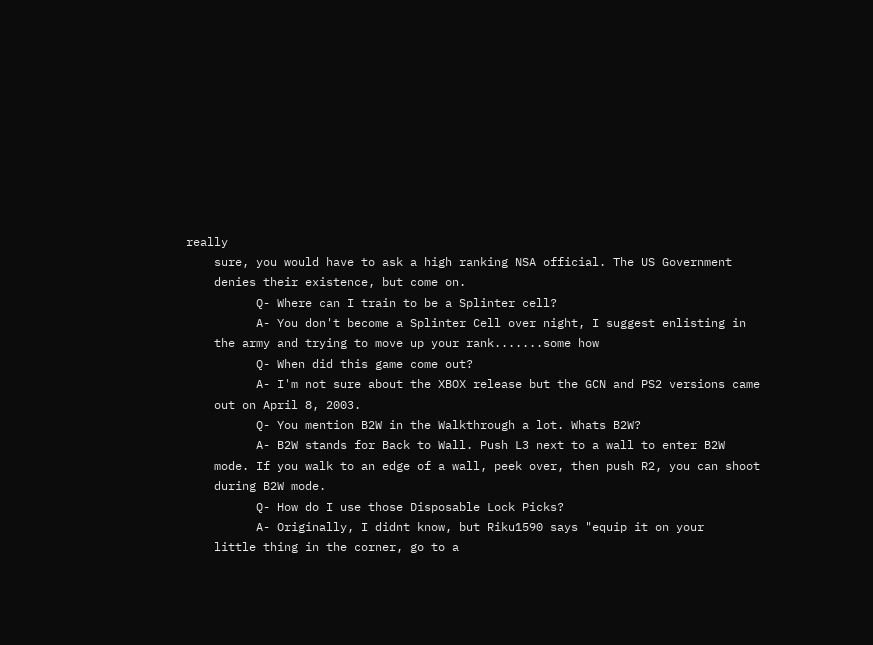really
    sure, you would have to ask a high ranking NSA official. The US Government
    denies their existence, but come on.
          Q- Where can I train to be a Splinter cell?
          A- You don't become a Splinter Cell over night, I suggest enlisting in
    the army and trying to move up your rank.......some how
          Q- When did this game come out?
          A- I'm not sure about the XBOX release but the GCN and PS2 versions came
    out on April 8, 2003.
          Q- You mention B2W in the Walkthrough a lot. Whats B2W?
          A- B2W stands for Back to Wall. Push L3 next to a wall to enter B2W
    mode. If you walk to an edge of a wall, peek over, then push R2, you can shoot
    during B2W mode.
          Q- How do I use those Disposable Lock Picks?
          A- Originally, I didnt know, but Riku1590 says "equip it on your
    little thing in the corner, go to a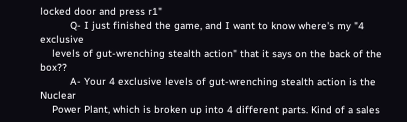locked door and press r1"
          Q- I just finished the game, and I want to know where's my "4 exclusive
    levels of gut-wrenching stealth action" that it says on the back of the box??
          A- Your 4 exclusive levels of gut-wrenching stealth action is the Nuclear
    Power Plant, which is broken up into 4 different parts. Kind of a sales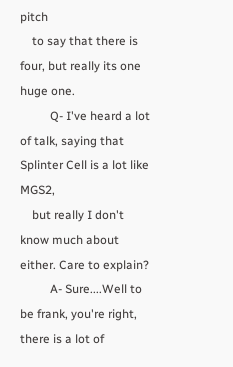pitch
    to say that there is four, but really its one huge one.
          Q- I've heard a lot of talk, saying that Splinter Cell is a lot like MGS2,
    but really I don't know much about either. Care to explain?
          A- Sure....Well to be frank, you're right, there is a lot of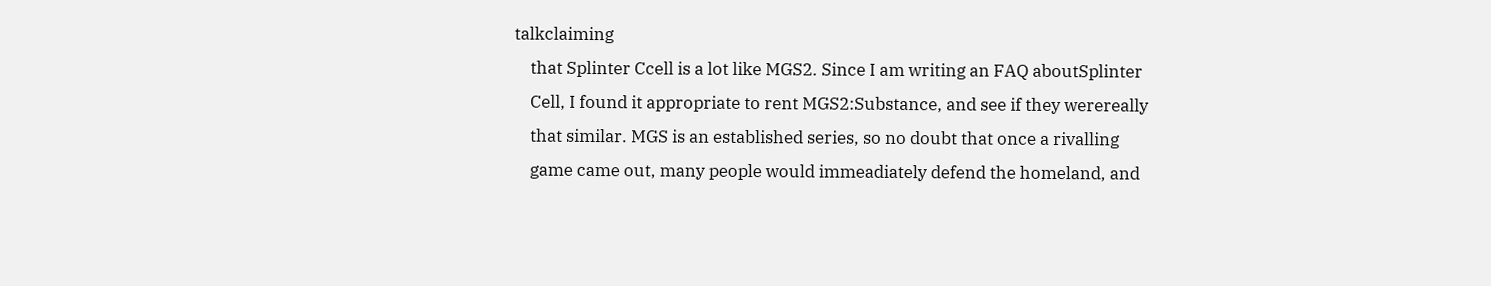talkclaiming
    that Splinter Ccell is a lot like MGS2. Since I am writing an FAQ aboutSplinter
    Cell, I found it appropriate to rent MGS2:Substance, and see if they werereally
    that similar. MGS is an established series, so no doubt that once a rivalling
    game came out, many people would immeadiately defend the homeland, and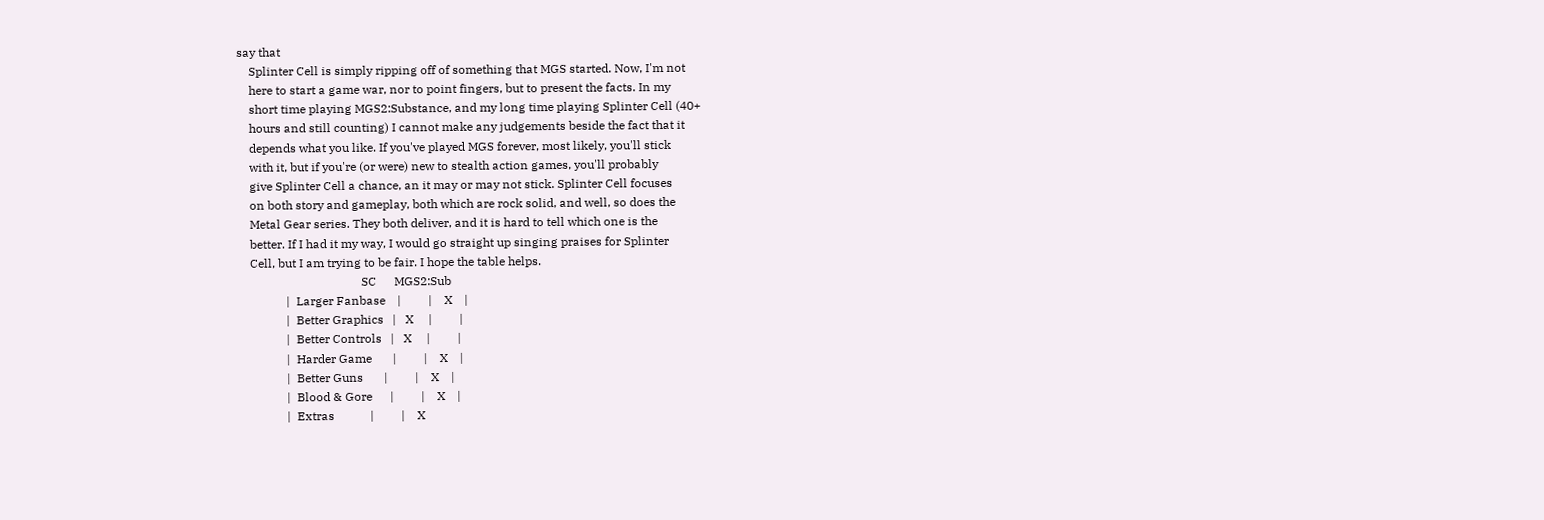say that
    Splinter Cell is simply ripping off of something that MGS started. Now, I'm not
    here to start a game war, nor to point fingers, but to present the facts. In my
    short time playing MGS2:Substance, and my long time playing Splinter Cell (40+
    hours and still counting) I cannot make any judgements beside the fact that it
    depends what you like. If you've played MGS forever, most likely, you'll stick
    with it, but if you're (or were) new to stealth action games, you'll probably
    give Splinter Cell a chance, an it may or may not stick. Splinter Cell focuses
    on both story and gameplay, both which are rock solid, and well, so does the
    Metal Gear series. They both deliver, and it is hard to tell which one is the
    better. If I had it my way, I would go straight up singing praises for Splinter
    Cell, but I am trying to be fair. I hope the table helps.
                                         SC      MGS2:Sub
                |  Larger Fanbase    |         |    X    |
                |  Better Graphics   |   X     |         |
                |  Better Controls   |   X     |         |
                |  Harder Game       |         |    X    |
                |  Better Guns       |         |    X    |
                |  Blood & Gore      |         |    X    |
                |  Extras            |         |    X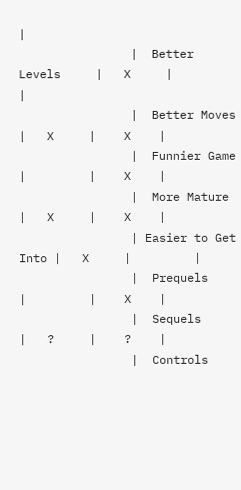|
                |  Better Levels     |   X     |         |
                |  Better Moves      |   X     |    X    |
                |  Funnier Game      |         |    X    |
                |  More Mature       |   X     |    X    |
                | Easier to Get Into |   X     |         |
                |  Prequels          |         |    X    |
                |  Sequels           |   ?     |    ?    |
                |  Controls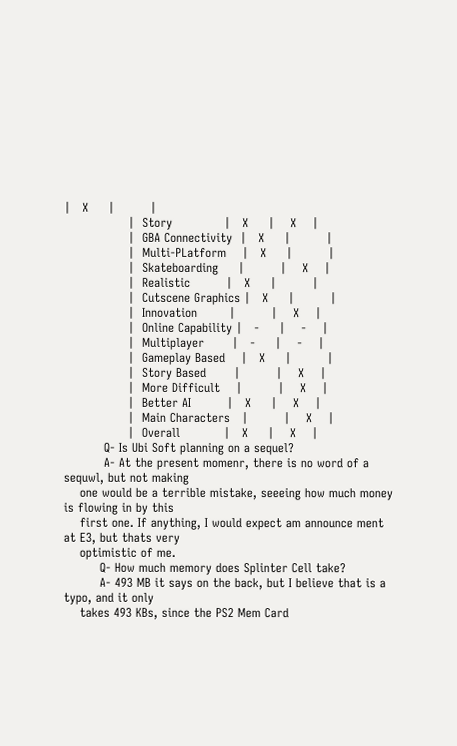|   X     |         |
                |  Story             |   X     |    X    |
                |  GBA Connectivity  |   X     |         |
                |  Multi-PLatform    |   X     |         |
                |  Skateboarding     |         |    X    |
                |  Realistic         |   X     |         |
                |  Cutscene Graphics |   X     |         |
                |  Innovation        |         |    X    |
                |  Online Capability |   -     |    -    |
                |  Multiplayer       |   -     |    -    |
                |  Gameplay Based    |   X     |         |
                |  Story Based       |         |    X    |
                |  More Difficult    |         |    X    |
                |  Better AI         |   X     |    X    |
                |  Main Characters   |         |    X    |
                |  Overall           |   X     |    X    |
          Q- Is Ubi Soft planning on a sequel?
          A- At the present momenr, there is no word of a sequwl, but not making
    one would be a terrible mistake, seeeing how much money is flowing in by this
    first one. If anything, I would expect am announce ment at E3, but thats very
    optimistic of me.
         Q- How much memory does Splinter Cell take?
         A- 493 MB it says on the back, but I believe that is a typo, and it only
    takes 493 KBs, since the PS2 Mem Card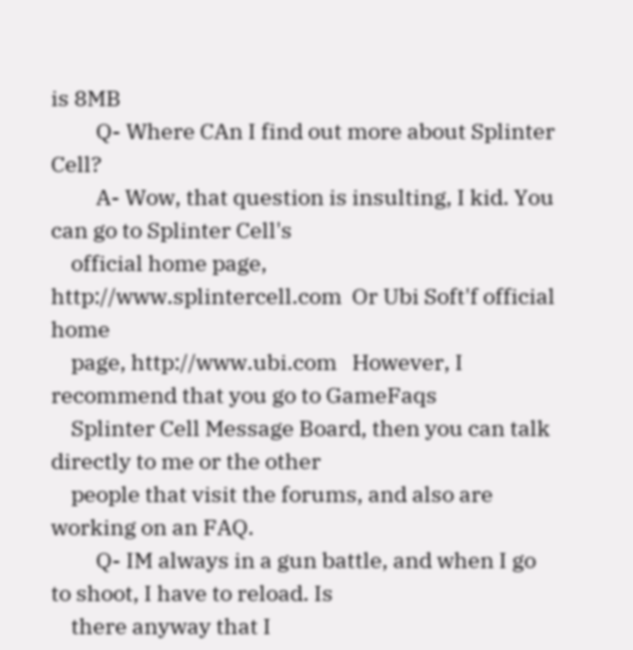is 8MB
         Q- Where CAn I find out more about Splinter Cell?
         A- Wow, that question is insulting, I kid. You can go to Splinter Cell's
    official home page, http://www.splintercell.com  Or Ubi Soft'f official home
    page, http://www.ubi.com   However, I recommend that you go to GameFaqs
    Splinter Cell Message Board, then you can talk directly to me or the other
    people that visit the forums, and also are working on an FAQ.
         Q- IM always in a gun battle, and when I go to shoot, I have to reload. Is
    there anyway that I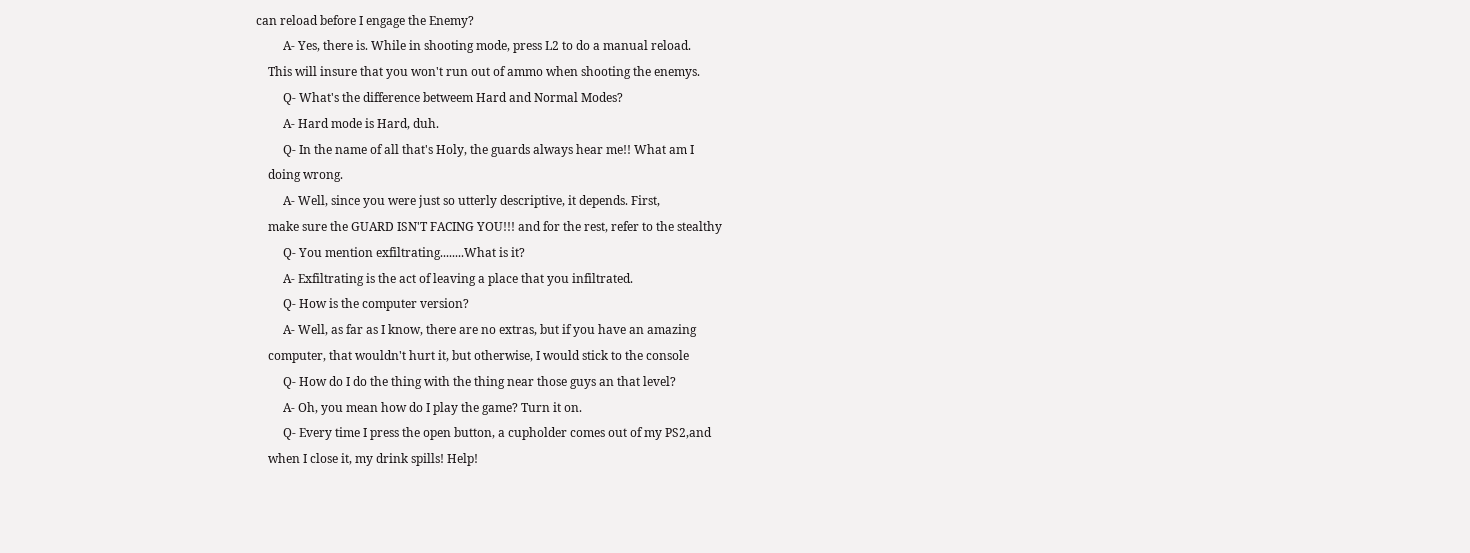can reload before I engage the Enemy?
         A- Yes, there is. While in shooting mode, press L2 to do a manual reload.
    This will insure that you won't run out of ammo when shooting the enemys.
         Q- What's the difference betweem Hard and Normal Modes?
         A- Hard mode is Hard, duh.
         Q- In the name of all that's Holy, the guards always hear me!! What am I
    doing wrong.
         A- Well, since you were just so utterly descriptive, it depends. First,
    make sure the GUARD ISN'T FACING YOU!!! and for the rest, refer to the stealthy
         Q- You mention exfiltrating........What is it?
         A- Exfiltrating is the act of leaving a place that you infiltrated.
         Q- How is the computer version?
         A- Well, as far as I know, there are no extras, but if you have an amazing
    computer, that wouldn't hurt it, but otherwise, I would stick to the console
         Q- How do I do the thing with the thing near those guys an that level?
         A- Oh, you mean how do I play the game? Turn it on.
         Q- Every time I press the open button, a cupholder comes out of my PS2,and
    when I close it, my drink spills! Help!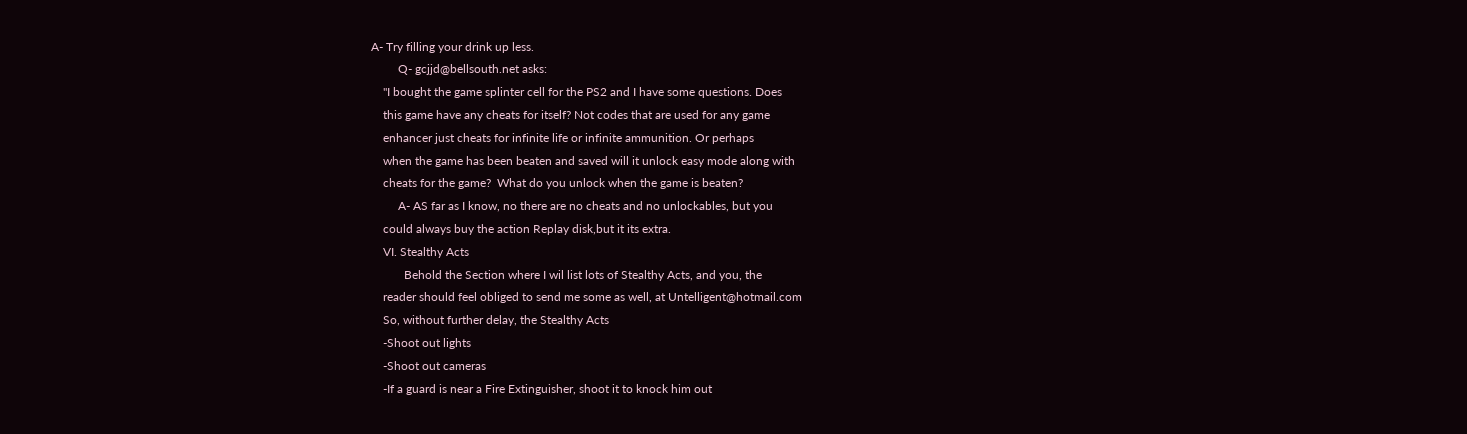A- Try filling your drink up less.
         Q- gcjjd@bellsouth.net asks:
    "I bought the game splinter cell for the PS2 and I have some questions. Does
    this game have any cheats for itself? Not codes that are used for any game
    enhancer just cheats for infinite life or infinite ammunition. Or perhaps
    when the game has been beaten and saved will it unlock easy mode along with
    cheats for the game?  What do you unlock when the game is beaten?
         A- AS far as I know, no there are no cheats and no unlockables, but you
    could always buy the action Replay disk,but it its extra.
    VI. Stealthy Acts
           Behold the Section where I wil list lots of Stealthy Acts, and you, the
    reader should feel obliged to send me some as well, at Untelligent@hotmail.com
    So, without further delay, the Stealthy Acts
    -Shoot out lights
    -Shoot out cameras
    -If a guard is near a Fire Extinguisher, shoot it to knock him out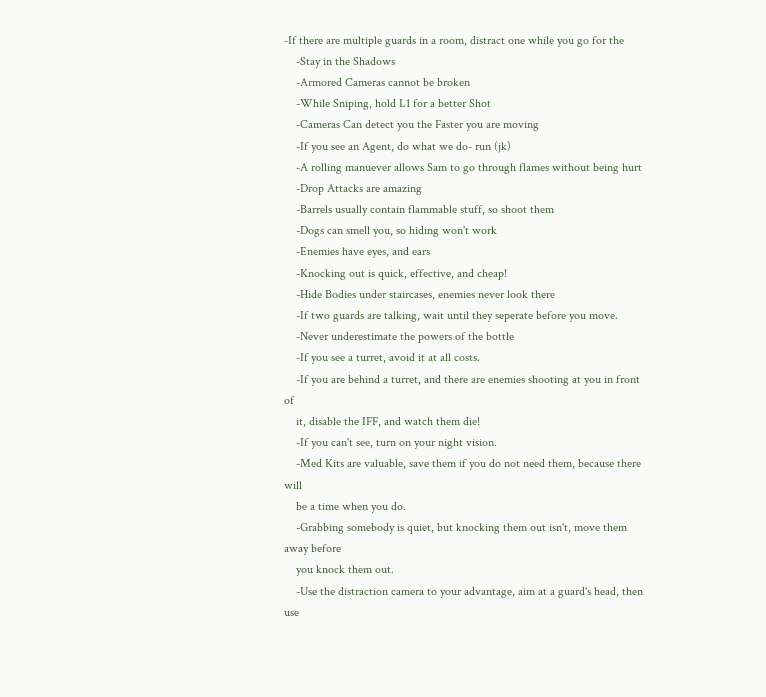-If there are multiple guards in a room, distract one while you go for the
    -Stay in the Shadows
    -Armored Cameras cannot be broken
    -While Sniping, hold L1 for a better Shot
    -Cameras Can detect you the Faster you are moving
    -If you see an Agent, do what we do- run (jk)
    -A rolling manuever allows Sam to go through flames without being hurt
    -Drop Attacks are amazing
    -Barrels usually contain flammable stuff, so shoot them
    -Dogs can smell you, so hiding won't work
    -Enemies have eyes, and ears
    -Knocking out is quick, effective, and cheap!
    -Hide Bodies under staircases, enemies never look there
    -If two guards are talking, wait until they seperate before you move.
    -Never underestimate the powers of the bottle
    -If you see a turret, avoid it at all costs.
    -If you are behind a turret, and there are enemies shooting at you in front of
    it, disable the IFF, and watch them die!
    -If you can't see, turn on your night vision.
    -Med Kits are valuable, save them if you do not need them, because there will
    be a time when you do.
    -Grabbing somebody is quiet, but knocking them out isn't, move them away before
    you knock them out.
    -Use the distraction camera to your advantage, aim at a guard's head, then use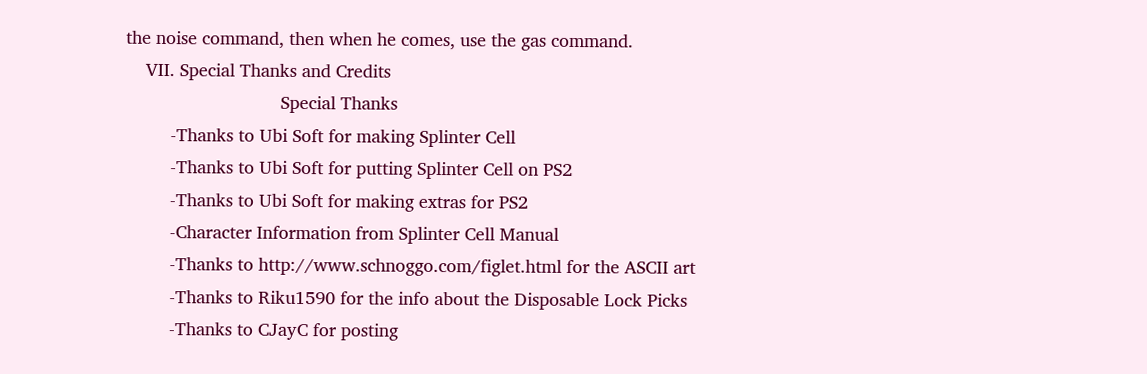the noise command, then when he comes, use the gas command.
    VII. Special Thanks and Credits
                               Special Thanks
         -Thanks to Ubi Soft for making Splinter Cell
         -Thanks to Ubi Soft for putting Splinter Cell on PS2
         -Thanks to Ubi Soft for making extras for PS2
         -Character Information from Splinter Cell Manual
         -Thanks to http://www.schnoggo.com/figlet.html for the ASCII art
         -Thanks to Riku1590 for the info about the Disposable Lock Picks
         -Thanks to CJayC for posting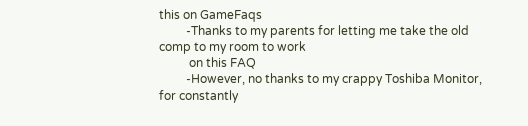this on GameFaqs
         -Thanks to my parents for letting me take the old comp to my room to work
          on this FAQ
         -However, no thanks to my crappy Toshiba Monitor, for constantly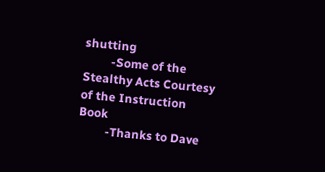shutting
         -Some of the Stealthy Acts Courtesy of the Instruction Book
         -Thanks to Dave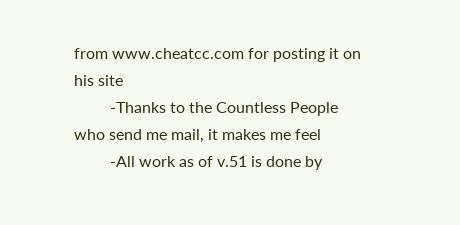from www.cheatcc.com for posting it on his site
         -Thanks to the Countless People who send me mail, it makes me feel
         -All work as of v.51 is done by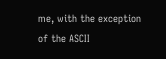me, with the exception of the ASCII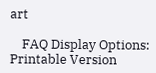art

    FAQ Display Options: Printable Version